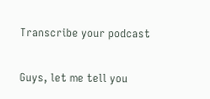Transcribe your podcast

Guys, let me tell you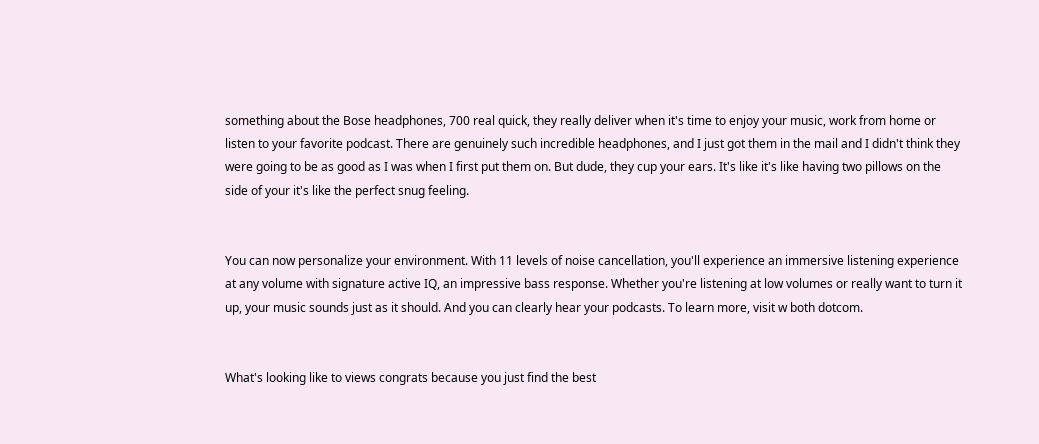something about the Bose headphones, 700 real quick, they really deliver when it's time to enjoy your music, work from home or listen to your favorite podcast. There are genuinely such incredible headphones, and I just got them in the mail and I didn't think they were going to be as good as I was when I first put them on. But dude, they cup your ears. It's like it's like having two pillows on the side of your it's like the perfect snug feeling.


You can now personalize your environment. With 11 levels of noise cancellation, you'll experience an immersive listening experience at any volume with signature active IQ, an impressive bass response. Whether you're listening at low volumes or really want to turn it up, your music sounds just as it should. And you can clearly hear your podcasts. To learn more, visit w both dotcom.


What's looking like to views congrats because you just find the best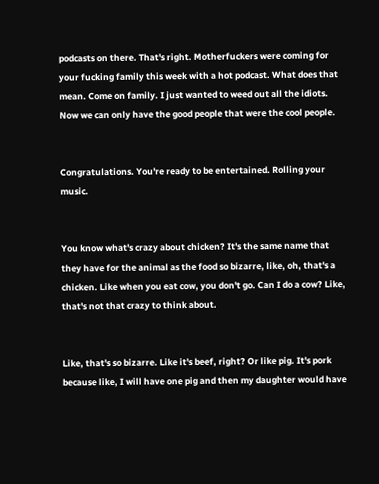podcasts on there. That's right. Motherfuckers were coming for your fucking family this week with a hot podcast. What does that mean. Come on family. I just wanted to weed out all the idiots. Now we can only have the good people that were the cool people.


Congratulations. You're ready to be entertained. Rolling your music.


You know what's crazy about chicken? It's the same name that they have for the animal as the food so bizarre, like, oh, that's a chicken. Like when you eat cow, you don't go. Can I do a cow? Like, that's not that crazy to think about.


Like, that's so bizarre. Like it's beef, right? Or like pig. It's pork because like, I will have one pig and then my daughter would have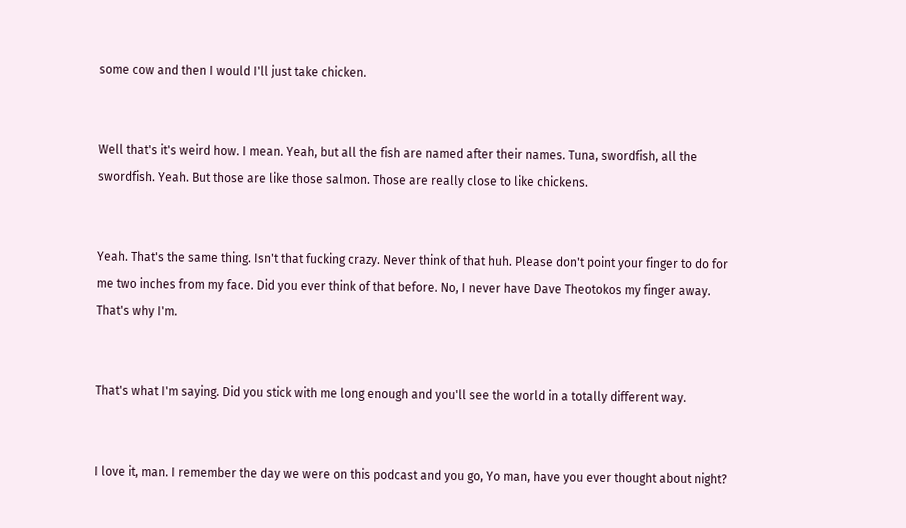some cow and then I would I'll just take chicken.


Well that's it's weird how. I mean. Yeah, but all the fish are named after their names. Tuna, swordfish, all the swordfish. Yeah. But those are like those salmon. Those are really close to like chickens.


Yeah. That's the same thing. Isn't that fucking crazy. Never think of that huh. Please don't point your finger to do for me two inches from my face. Did you ever think of that before. No, I never have Dave Theotokos my finger away. That's why I'm.


That's what I'm saying. Did you stick with me long enough and you'll see the world in a totally different way.


I love it, man. I remember the day we were on this podcast and you go, Yo man, have you ever thought about night?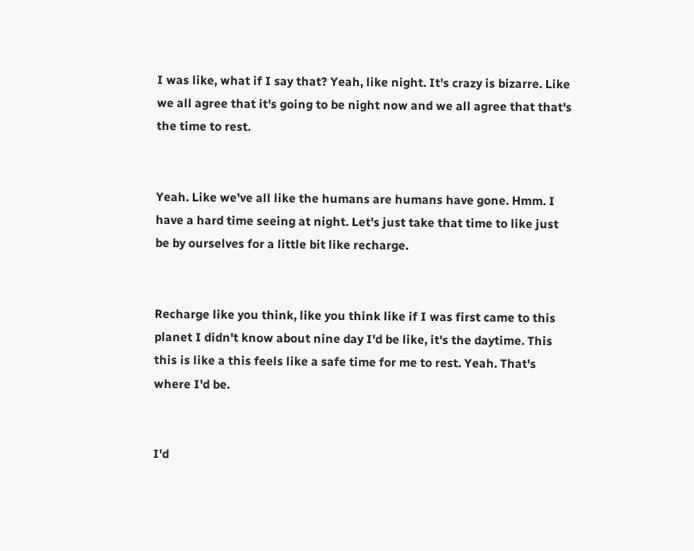I was like, what if I say that? Yeah, like night. It's crazy is bizarre. Like we all agree that it's going to be night now and we all agree that that's the time to rest.


Yeah. Like we've all like the humans are humans have gone. Hmm. I have a hard time seeing at night. Let's just take that time to like just be by ourselves for a little bit like recharge.


Recharge like you think, like you think like if I was first came to this planet I didn't know about nine day I'd be like, it's the daytime. This this is like a this feels like a safe time for me to rest. Yeah. That's where I'd be.


I'd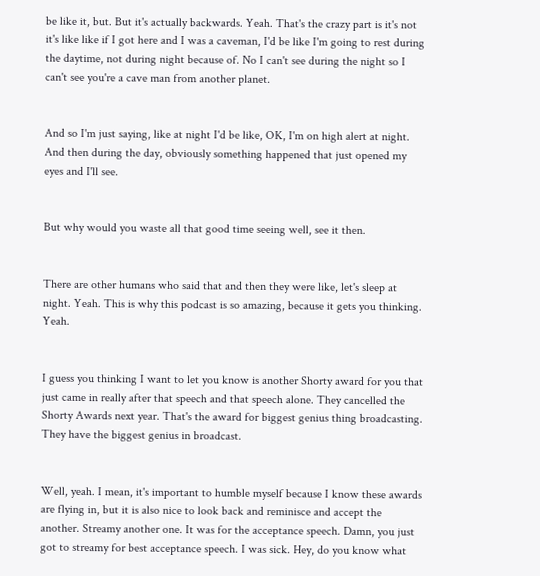be like it, but. But it's actually backwards. Yeah. That's the crazy part is it's not it's like like if I got here and I was a caveman, I'd be like I'm going to rest during the daytime, not during night because of. No I can't see during the night so I can't see you're a cave man from another planet.


And so I'm just saying, like at night I'd be like, OK, I'm on high alert at night. And then during the day, obviously something happened that just opened my eyes and I'll see.


But why would you waste all that good time seeing well, see it then.


There are other humans who said that and then they were like, let's sleep at night. Yeah. This is why this podcast is so amazing, because it gets you thinking. Yeah.


I guess you thinking I want to let you know is another Shorty award for you that just came in really after that speech and that speech alone. They cancelled the Shorty Awards next year. That's the award for biggest genius thing broadcasting. They have the biggest genius in broadcast.


Well, yeah. I mean, it's important to humble myself because I know these awards are flying in, but it is also nice to look back and reminisce and accept the another. Streamy another one. It was for the acceptance speech. Damn, you just got to streamy for best acceptance speech. I was sick. Hey, do you know what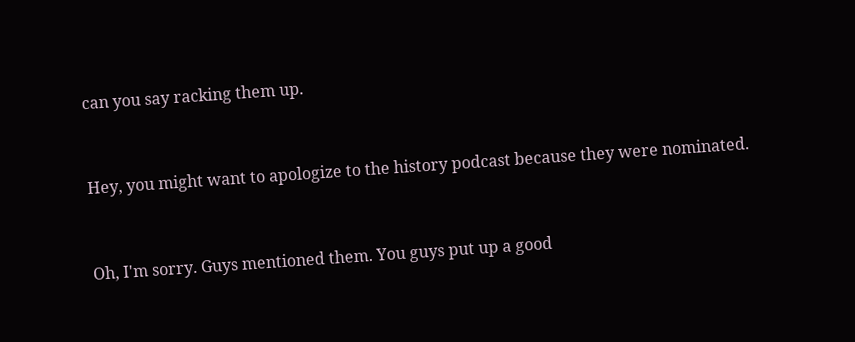can you say racking them up.


Hey, you might want to apologize to the history podcast because they were nominated.


Oh, I'm sorry. Guys mentioned them. You guys put up a good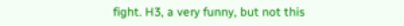fight. H3, a very funny, but not this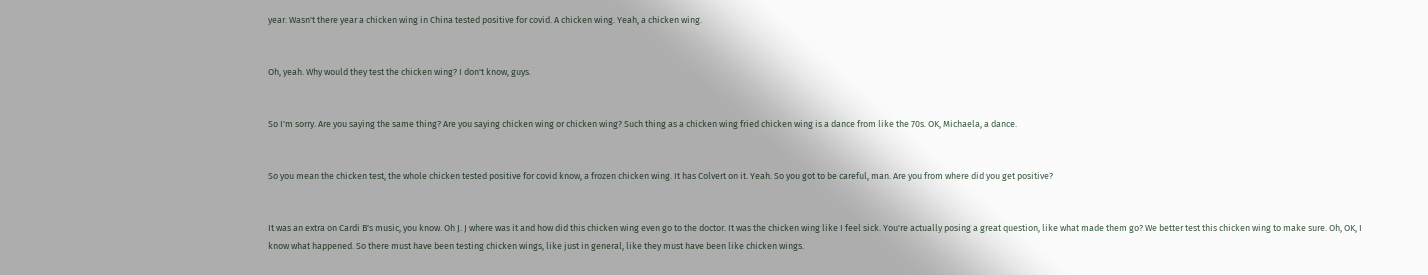year. Wasn't there year a chicken wing in China tested positive for covid. A chicken wing. Yeah, a chicken wing.


Oh, yeah. Why would they test the chicken wing? I don't know, guys.


So I'm sorry. Are you saying the same thing? Are you saying chicken wing or chicken wing? Such thing as a chicken wing fried chicken wing is a dance from like the 70s. OK, Michaela, a dance.


So you mean the chicken test, the whole chicken tested positive for covid know, a frozen chicken wing. It has Colvert on it. Yeah. So you got to be careful, man. Are you from where did you get positive?


It was an extra on Cardi B's music, you know. Oh J. J where was it and how did this chicken wing even go to the doctor. It was the chicken wing like I feel sick. You're actually posing a great question, like what made them go? We better test this chicken wing to make sure. Oh, OK, I know what happened. So there must have been testing chicken wings, like just in general, like they must have been like chicken wings.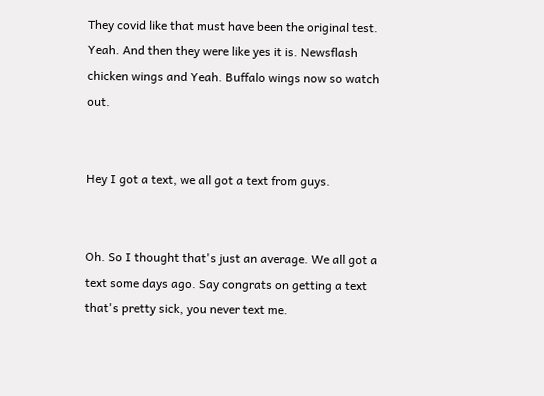They covid like that must have been the original test. Yeah. And then they were like yes it is. Newsflash chicken wings and Yeah. Buffalo wings now so watch out.


Hey I got a text, we all got a text from guys.


Oh. So I thought that's just an average. We all got a text some days ago. Say congrats on getting a text that's pretty sick, you never text me.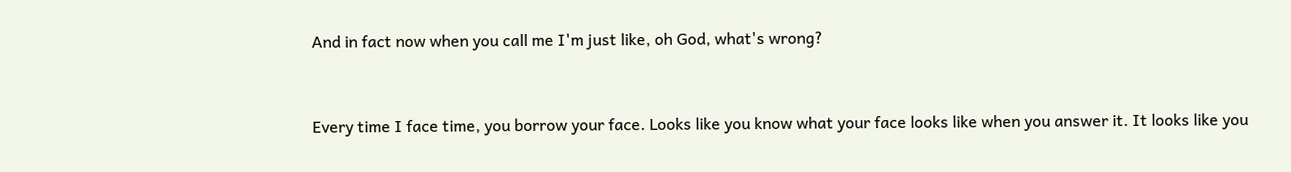And in fact now when you call me I'm just like, oh God, what's wrong?


Every time I face time, you borrow your face. Looks like you know what your face looks like when you answer it. It looks like you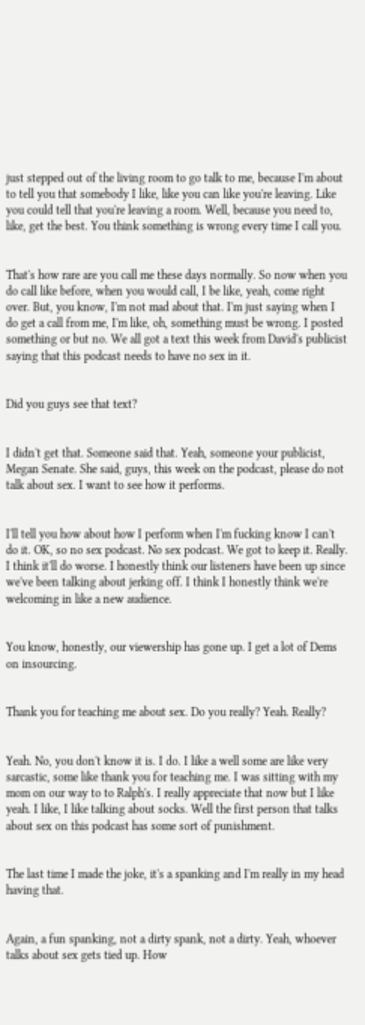just stepped out of the living room to go talk to me, because I'm about to tell you that somebody I like, like you can like you're leaving. Like you could tell that you're leaving a room. Well, because you need to, like, get the best. You think something is wrong every time I call you.


That's how rare are you call me these days normally. So now when you do call like before, when you would call, I be like, yeah, come right over. But, you know, I'm not mad about that. I'm just saying when I do get a call from me, I'm like, oh, something must be wrong. I posted something or but no. We all got a text this week from David's publicist saying that this podcast needs to have no sex in it.


Did you guys see that text?


I didn't get that. Someone said that. Yeah, someone your publicist, Megan Senate. She said, guys, this week on the podcast, please do not talk about sex. I want to see how it performs.


I'll tell you how about how I perform when I'm fucking know I can't do it. OK, so no sex podcast. No sex podcast. We got to keep it. Really. I think it'll do worse. I honestly think our listeners have been up since we've been talking about jerking off. I think I honestly think we're welcoming in like a new audience.


You know, honestly, our viewership has gone up. I get a lot of Dems on insourcing.


Thank you for teaching me about sex. Do you really? Yeah. Really?


Yeah. No, you don't know it is. I do. I like a well some are like very sarcastic, some like thank you for teaching me. I was sitting with my mom on our way to to Ralph's. I really appreciate that now but I like yeah. I like, I like talking about socks. Well the first person that talks about sex on this podcast has some sort of punishment.


The last time I made the joke, it's a spanking and I'm really in my head having that.


Again, a fun spanking, not a dirty spank, not a dirty. Yeah, whoever talks about sex gets tied up. How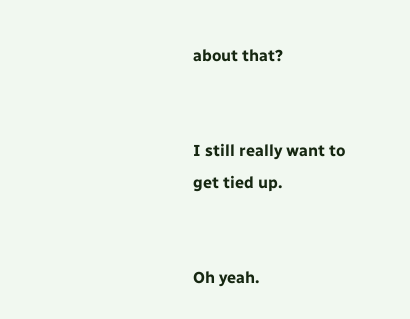about that?


I still really want to get tied up.


Oh yeah.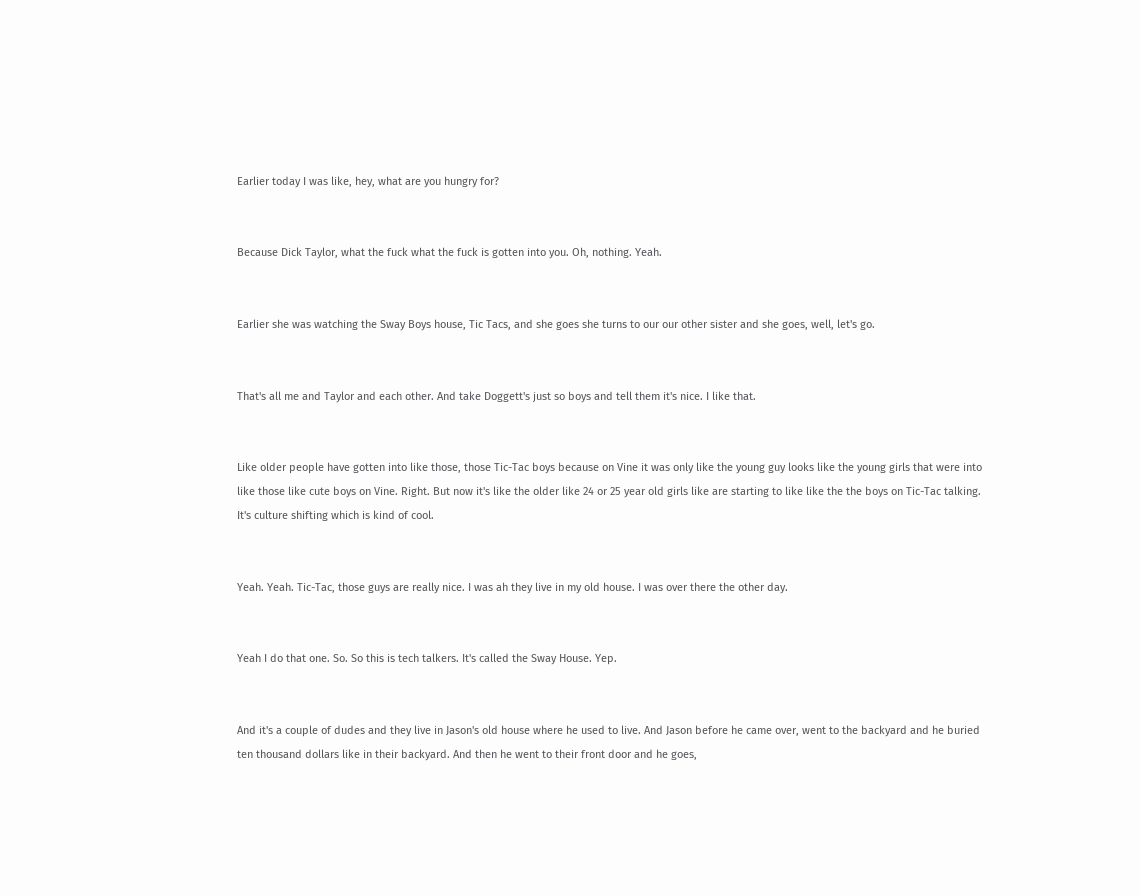Earlier today I was like, hey, what are you hungry for?


Because Dick Taylor, what the fuck what the fuck is gotten into you. Oh, nothing. Yeah.


Earlier she was watching the Sway Boys house, Tic Tacs, and she goes she turns to our our other sister and she goes, well, let's go.


That's all me and Taylor and each other. And take Doggett's just so boys and tell them it's nice. I like that.


Like older people have gotten into like those, those Tic-Tac boys because on Vine it was only like the young guy looks like the young girls that were into like those like cute boys on Vine. Right. But now it's like the older like 24 or 25 year old girls like are starting to like like the the boys on Tic-Tac talking. It's culture shifting which is kind of cool.


Yeah. Yeah. Tic-Tac, those guys are really nice. I was ah they live in my old house. I was over there the other day.


Yeah I do that one. So. So this is tech talkers. It's called the Sway House. Yep.


And it's a couple of dudes and they live in Jason's old house where he used to live. And Jason before he came over, went to the backyard and he buried ten thousand dollars like in their backyard. And then he went to their front door and he goes,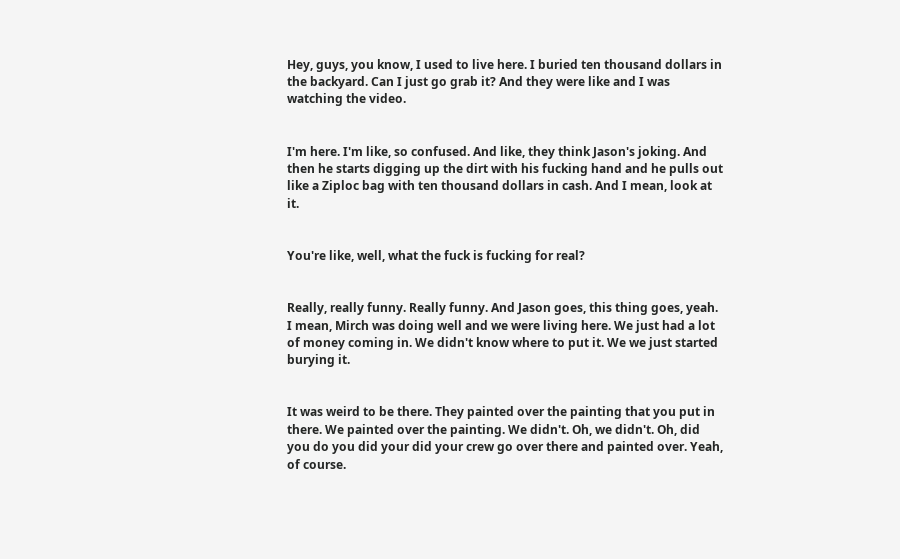Hey, guys, you know, I used to live here. I buried ten thousand dollars in the backyard. Can I just go grab it? And they were like and I was watching the video.


I'm here. I'm like, so confused. And like, they think Jason's joking. And then he starts digging up the dirt with his fucking hand and he pulls out like a Ziploc bag with ten thousand dollars in cash. And I mean, look at it.


You're like, well, what the fuck is fucking for real?


Really, really funny. Really funny. And Jason goes, this thing goes, yeah. I mean, Mirch was doing well and we were living here. We just had a lot of money coming in. We didn't know where to put it. We we just started burying it.


It was weird to be there. They painted over the painting that you put in there. We painted over the painting. We didn't. Oh, we didn't. Oh, did you do you did your did your crew go over there and painted over. Yeah, of course.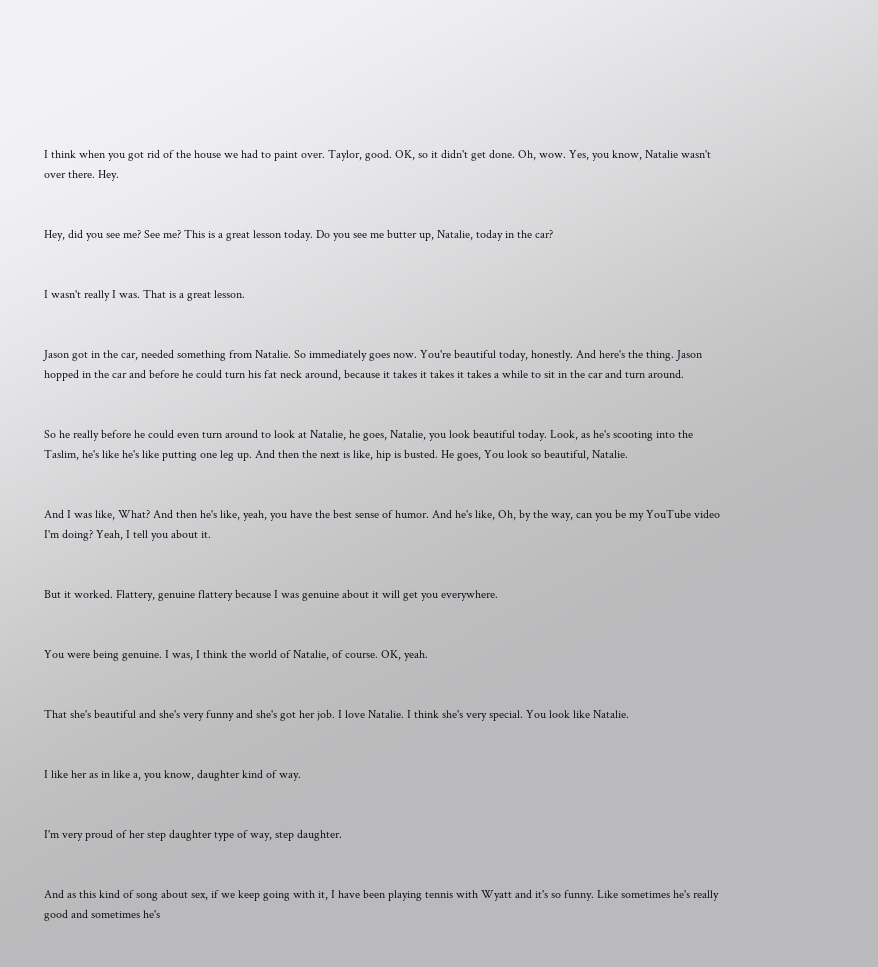I think when you got rid of the house we had to paint over. Taylor, good. OK, so it didn't get done. Oh, wow. Yes, you know, Natalie wasn't over there. Hey.


Hey, did you see me? See me? This is a great lesson today. Do you see me butter up, Natalie, today in the car?


I wasn't really I was. That is a great lesson.


Jason got in the car, needed something from Natalie. So immediately goes now. You're beautiful today, honestly. And here's the thing. Jason hopped in the car and before he could turn his fat neck around, because it takes it takes it takes a while to sit in the car and turn around.


So he really before he could even turn around to look at Natalie, he goes, Natalie, you look beautiful today. Look, as he's scooting into the Taslim, he's like he's like putting one leg up. And then the next is like, hip is busted. He goes, You look so beautiful, Natalie.


And I was like, What? And then he's like, yeah, you have the best sense of humor. And he's like, Oh, by the way, can you be my YouTube video I'm doing? Yeah, I tell you about it.


But it worked. Flattery, genuine flattery because I was genuine about it will get you everywhere.


You were being genuine. I was, I think the world of Natalie, of course. OK, yeah.


That she's beautiful and she's very funny and she's got her job. I love Natalie. I think she's very special. You look like Natalie.


I like her as in like a, you know, daughter kind of way.


I'm very proud of her step daughter type of way, step daughter.


And as this kind of song about sex, if we keep going with it, I have been playing tennis with Wyatt and it's so funny. Like sometimes he's really good and sometimes he's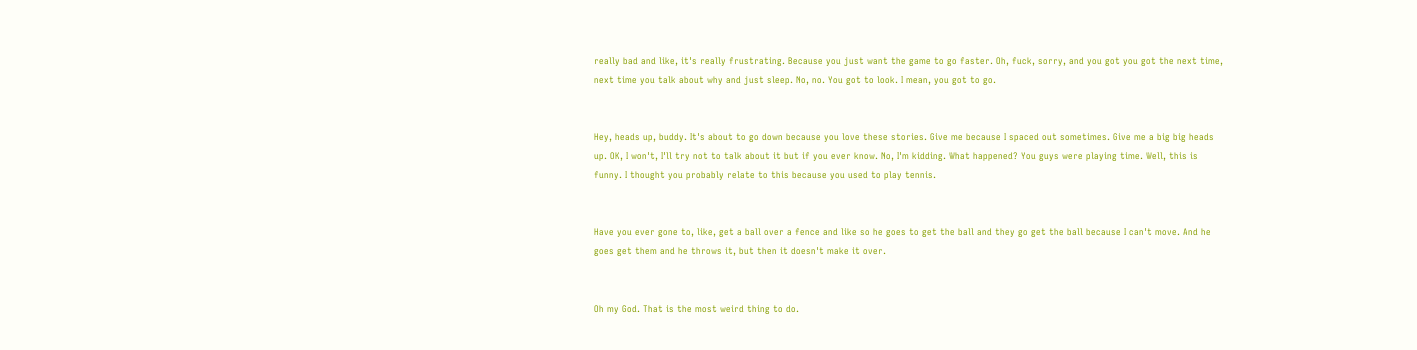really bad and like, it's really frustrating. Because you just want the game to go faster. Oh, fuck, sorry, and you got you got the next time, next time you talk about why and just sleep. No, no. You got to look. I mean, you got to go.


Hey, heads up, buddy. It's about to go down because you love these stories. Give me because I spaced out sometimes. Give me a big big heads up. OK, I won't, I'll try not to talk about it but if you ever know. No, I'm kidding. What happened? You guys were playing time. Well, this is funny. I thought you probably relate to this because you used to play tennis.


Have you ever gone to, like, get a ball over a fence and like so he goes to get the ball and they go get the ball because I can't move. And he goes get them and he throws it, but then it doesn't make it over.


Oh my God. That is the most weird thing to do.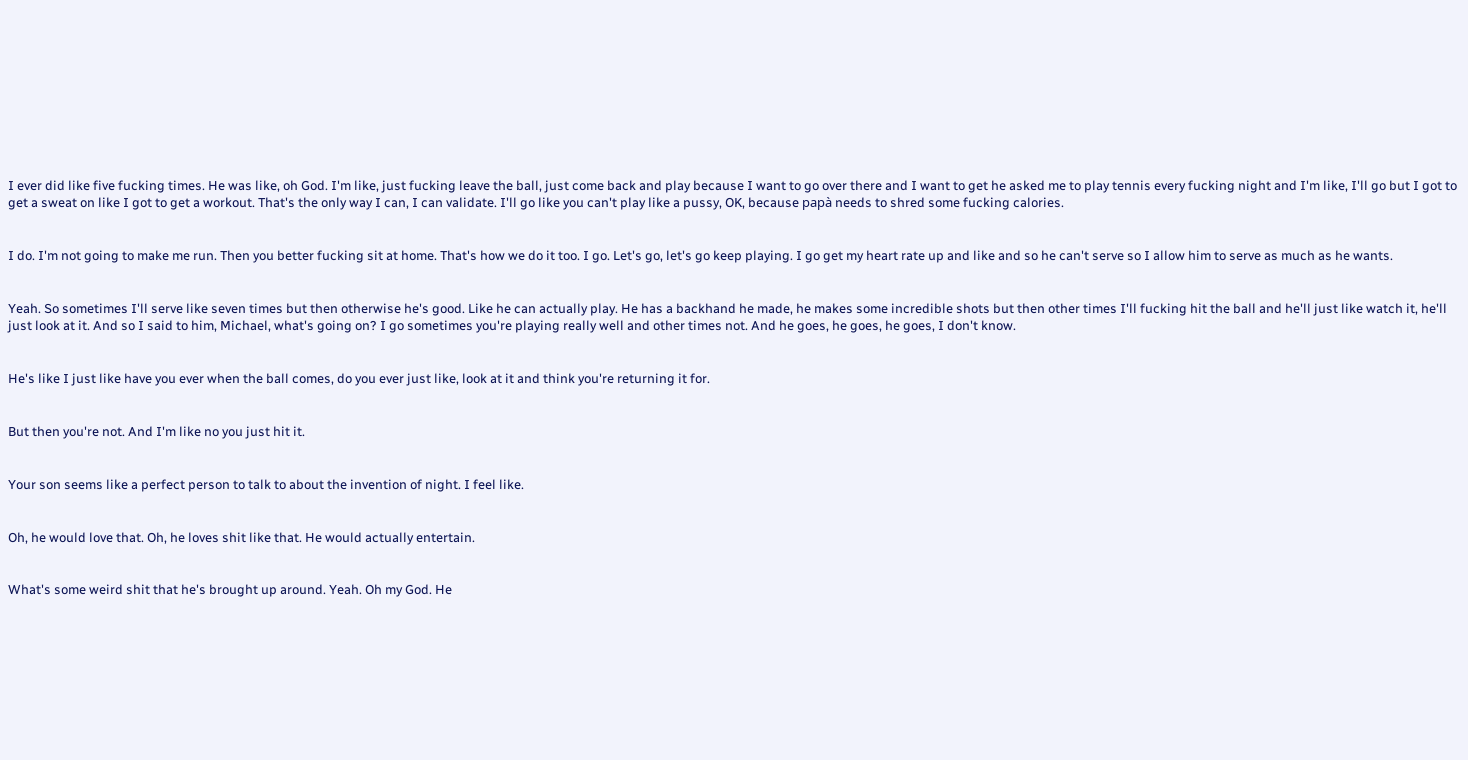I ever did like five fucking times. He was like, oh God. I'm like, just fucking leave the ball, just come back and play because I want to go over there and I want to get he asked me to play tennis every fucking night and I'm like, I'll go but I got to get a sweat on like I got to get a workout. That's the only way I can, I can validate. I'll go like you can't play like a pussy, OK, because papà needs to shred some fucking calories.


I do. I'm not going to make me run. Then you better fucking sit at home. That's how we do it too. I go. Let's go, let's go keep playing. I go get my heart rate up and like and so he can't serve so I allow him to serve as much as he wants.


Yeah. So sometimes I'll serve like seven times but then otherwise he's good. Like he can actually play. He has a backhand he made, he makes some incredible shots but then other times I'll fucking hit the ball and he'll just like watch it, he'll just look at it. And so I said to him, Michael, what's going on? I go sometimes you're playing really well and other times not. And he goes, he goes, he goes, I don't know.


He's like I just like have you ever when the ball comes, do you ever just like, look at it and think you're returning it for.


But then you're not. And I'm like no you just hit it.


Your son seems like a perfect person to talk to about the invention of night. I feel like.


Oh, he would love that. Oh, he loves shit like that. He would actually entertain.


What's some weird shit that he's brought up around. Yeah. Oh my God. He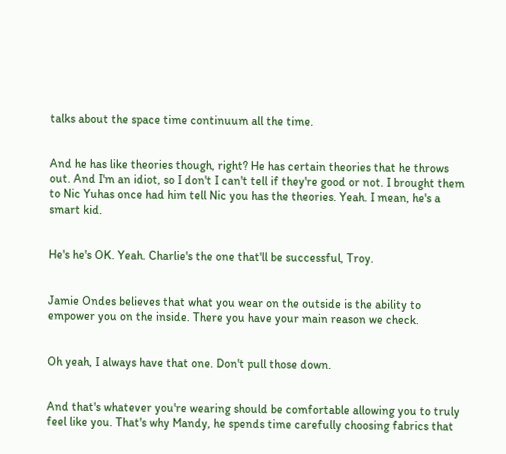talks about the space time continuum all the time.


And he has like theories though, right? He has certain theories that he throws out. And I'm an idiot, so I don't I can't tell if they're good or not. I brought them to Nic Yuhas once had him tell Nic you has the theories. Yeah. I mean, he's a smart kid.


He's he's OK. Yeah. Charlie's the one that'll be successful, Troy.


Jamie Ondes believes that what you wear on the outside is the ability to empower you on the inside. There you have your main reason we check.


Oh yeah, I always have that one. Don't pull those down.


And that's whatever you're wearing should be comfortable allowing you to truly feel like you. That's why Mandy, he spends time carefully choosing fabrics that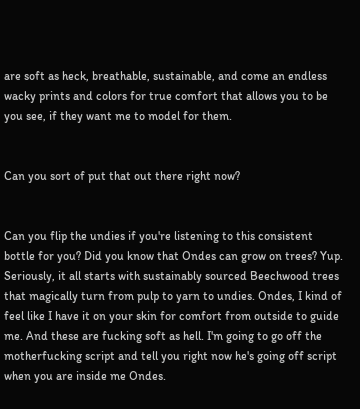are soft as heck, breathable, sustainable, and come an endless wacky prints and colors for true comfort that allows you to be you see, if they want me to model for them.


Can you sort of put that out there right now?


Can you flip the undies if you're listening to this consistent bottle for you? Did you know that Ondes can grow on trees? Yup. Seriously, it all starts with sustainably sourced Beechwood trees that magically turn from pulp to yarn to undies. Ondes, I kind of feel like I have it on your skin for comfort from outside to guide me. And these are fucking soft as hell. I'm going to go off the motherfucking script and tell you right now he's going off script when you are inside me Ondes.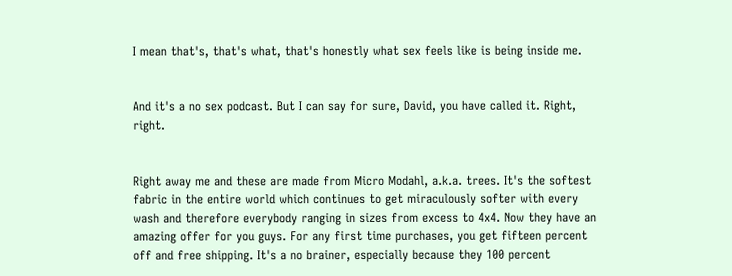I mean that's, that's what, that's honestly what sex feels like is being inside me.


And it's a no sex podcast. But I can say for sure, David, you have called it. Right, right.


Right away me and these are made from Micro Modahl, a.k.a. trees. It's the softest fabric in the entire world which continues to get miraculously softer with every wash and therefore everybody ranging in sizes from excess to 4x4. Now they have an amazing offer for you guys. For any first time purchases, you get fifteen percent off and free shipping. It's a no brainer, especially because they 100 percent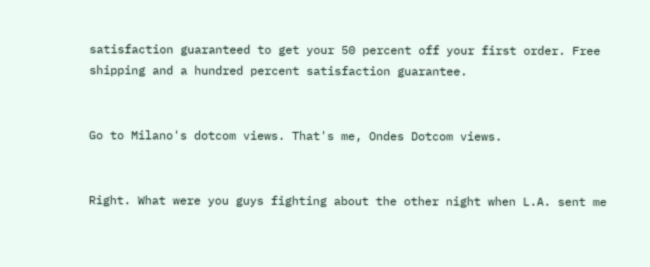satisfaction guaranteed to get your 50 percent off your first order. Free shipping and a hundred percent satisfaction guarantee.


Go to Milano's dotcom views. That's me, Ondes Dotcom views.


Right. What were you guys fighting about the other night when L.A. sent me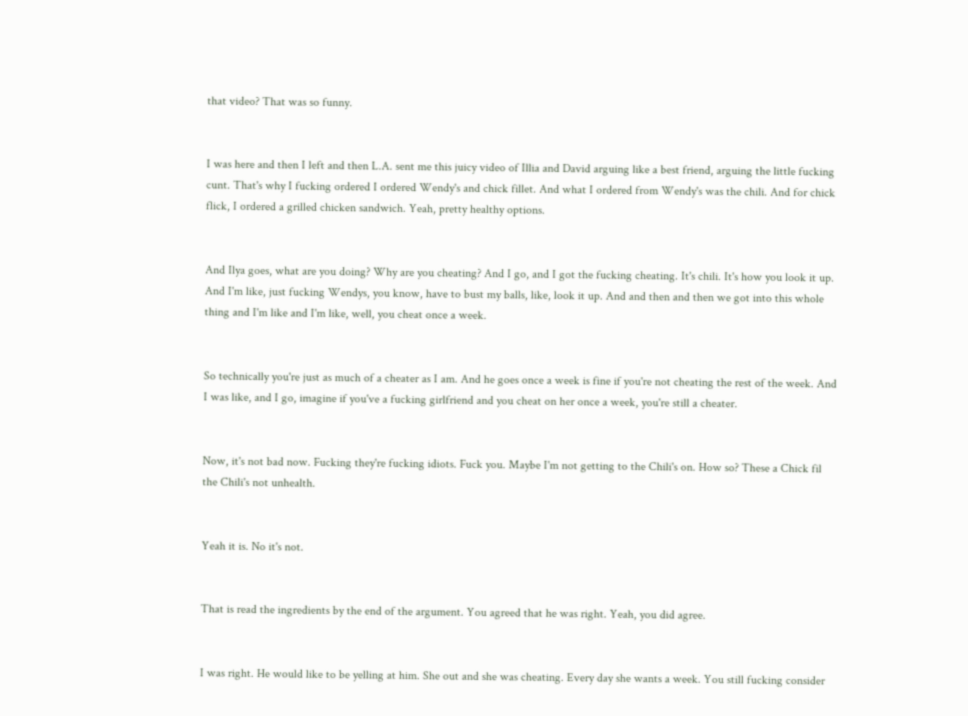that video? That was so funny.


I was here and then I left and then L.A. sent me this juicy video of Illia and David arguing like a best friend, arguing the little fucking cunt. That's why I fucking ordered I ordered Wendy's and chick fillet. And what I ordered from Wendy's was the chili. And for chick flick, I ordered a grilled chicken sandwich. Yeah, pretty healthy options.


And Ilya goes, what are you doing? Why are you cheating? And I go, and I got the fucking cheating. It's chili. It's how you look it up. And I'm like, just fucking Wendys, you know, have to bust my balls, like, look it up. And and then and then we got into this whole thing and I'm like and I'm like, well, you cheat once a week.


So technically you're just as much of a cheater as I am. And he goes once a week is fine if you're not cheating the rest of the week. And I was like, and I go, imagine if you've a fucking girlfriend and you cheat on her once a week, you're still a cheater.


Now, it's not bad now. Fucking they're fucking idiots. Fuck you. Maybe I'm not getting to the Chili's on. How so? These a Chick fil the Chili's not unhealth.


Yeah it is. No it's not.


That is read the ingredients by the end of the argument. You agreed that he was right. Yeah, you did agree.


I was right. He would like to be yelling at him. She out and she was cheating. Every day she wants a week. You still fucking consider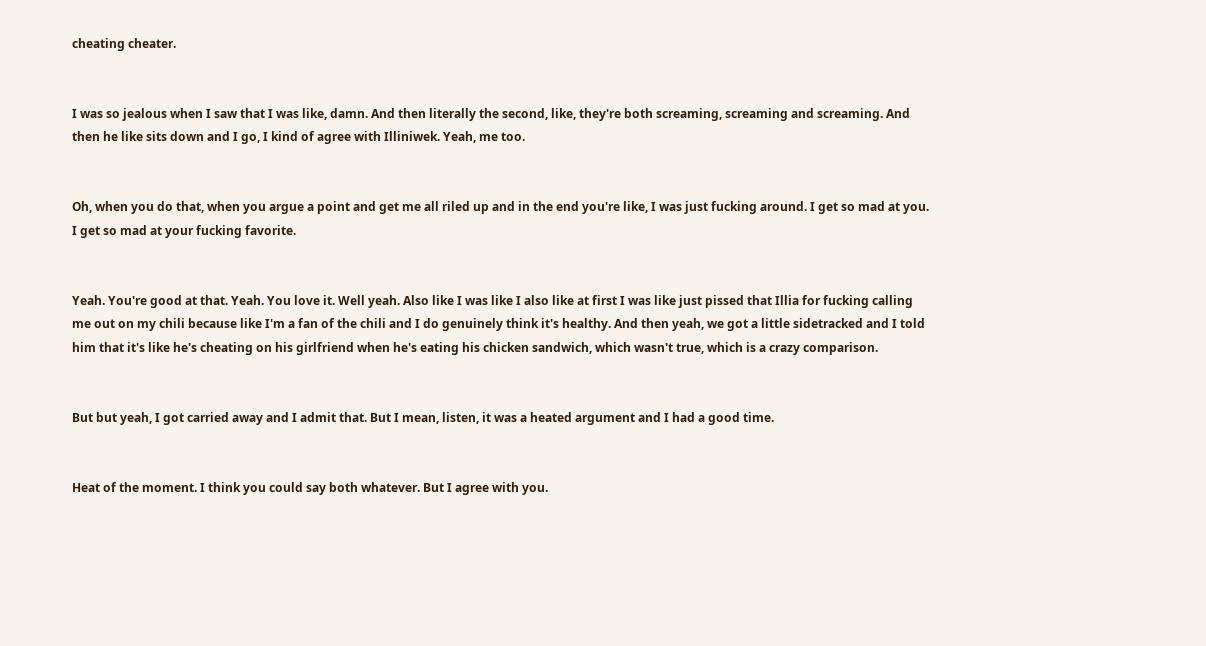cheating cheater.


I was so jealous when I saw that I was like, damn. And then literally the second, like, they're both screaming, screaming and screaming. And then he like sits down and I go, I kind of agree with Illiniwek. Yeah, me too.


Oh, when you do that, when you argue a point and get me all riled up and in the end you're like, I was just fucking around. I get so mad at you. I get so mad at your fucking favorite.


Yeah. You're good at that. Yeah. You love it. Well yeah. Also like I was like I also like at first I was like just pissed that Illia for fucking calling me out on my chili because like I'm a fan of the chili and I do genuinely think it's healthy. And then yeah, we got a little sidetracked and I told him that it's like he's cheating on his girlfriend when he's eating his chicken sandwich, which wasn't true, which is a crazy comparison.


But but yeah, I got carried away and I admit that. But I mean, listen, it was a heated argument and I had a good time.


Heat of the moment. I think you could say both whatever. But I agree with you.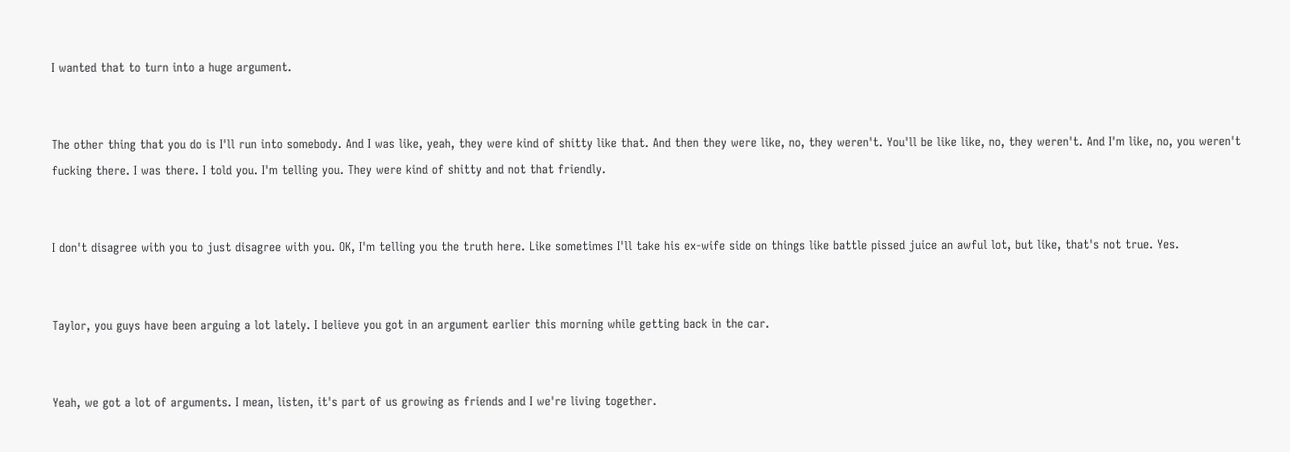I wanted that to turn into a huge argument.


The other thing that you do is I'll run into somebody. And I was like, yeah, they were kind of shitty like that. And then they were like, no, they weren't. You'll be like like, no, they weren't. And I'm like, no, you weren't fucking there. I was there. I told you. I'm telling you. They were kind of shitty and not that friendly.


I don't disagree with you to just disagree with you. OK, I'm telling you the truth here. Like sometimes I'll take his ex-wife side on things like battle pissed juice an awful lot, but like, that's not true. Yes.


Taylor, you guys have been arguing a lot lately. I believe you got in an argument earlier this morning while getting back in the car.


Yeah, we got a lot of arguments. I mean, listen, it's part of us growing as friends and I we're living together.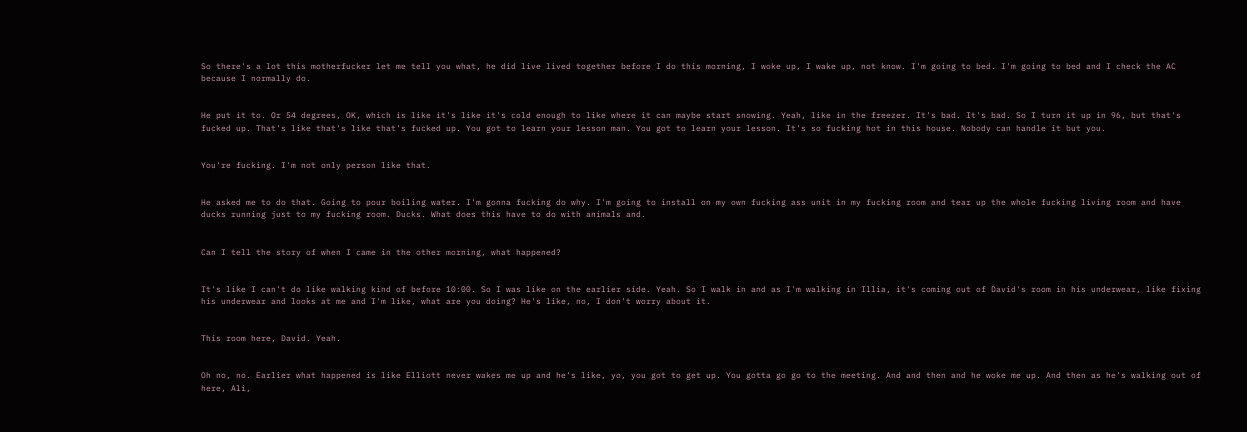So there's a lot this motherfucker let me tell you what, he did live lived together before I do this morning, I woke up, I wake up, not know. I'm going to bed. I'm going to bed and I check the AC because I normally do.


He put it to. Or 54 degrees, OK, which is like it's like it's cold enough to like where it can maybe start snowing. Yeah, like in the freezer. It's bad. It's bad. So I turn it up in 96, but that's fucked up. That's like that's like that's fucked up. You got to learn your lesson man. You got to learn your lesson. It's so fucking hot in this house. Nobody can handle it but you.


You're fucking. I'm not only person like that.


He asked me to do that. Going to pour boiling water. I'm gonna fucking do why. I'm going to install on my own fucking ass unit in my fucking room and tear up the whole fucking living room and have ducks running just to my fucking room. Ducks. What does this have to do with animals and.


Can I tell the story of when I came in the other morning, what happened?


It's like I can't do like walking kind of before 10:00. So I was like on the earlier side. Yeah. So I walk in and as I'm walking in Illia, it's coming out of David's room in his underwear, like fixing his underwear and looks at me and I'm like, what are you doing? He's like, no, I don't worry about it.


This room here, David. Yeah.


Oh no, no. Earlier what happened is like Elliott never wakes me up and he's like, yo, you got to get up. You gotta go go to the meeting. And and then and he woke me up. And then as he's walking out of here, Ali,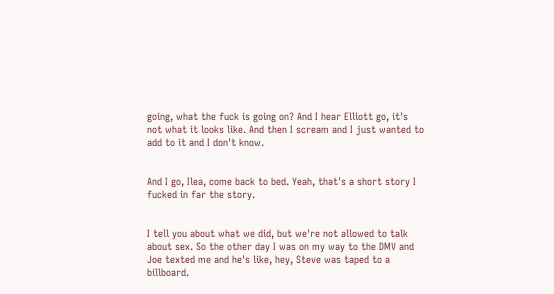going, what the fuck is going on? And I hear Elliott go, it's not what it looks like. And then I scream and I just wanted to add to it and I don't know.


And I go, Ilea, come back to bed. Yeah, that's a short story I fucked in far the story.


I tell you about what we did, but we're not allowed to talk about sex. So the other day I was on my way to the DMV and Joe texted me and he's like, hey, Steve was taped to a billboard.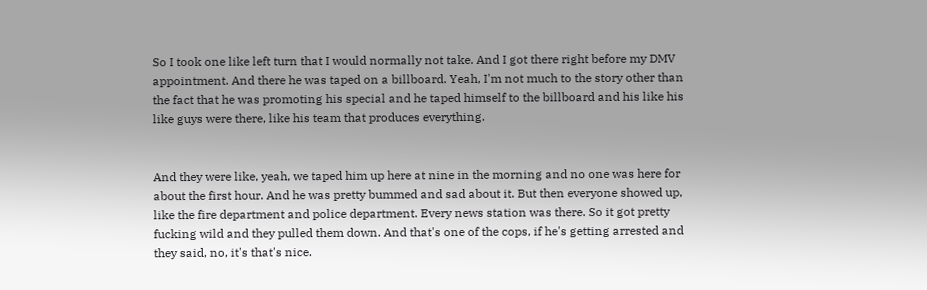So I took one like left turn that I would normally not take. And I got there right before my DMV appointment. And there he was taped on a billboard. Yeah, I'm not much to the story other than the fact that he was promoting his special and he taped himself to the billboard and his like his like guys were there, like his team that produces everything.


And they were like, yeah, we taped him up here at nine in the morning and no one was here for about the first hour. And he was pretty bummed and sad about it. But then everyone showed up, like the fire department and police department. Every news station was there. So it got pretty fucking wild and they pulled them down. And that's one of the cops, if he's getting arrested and they said, no, it's that's nice.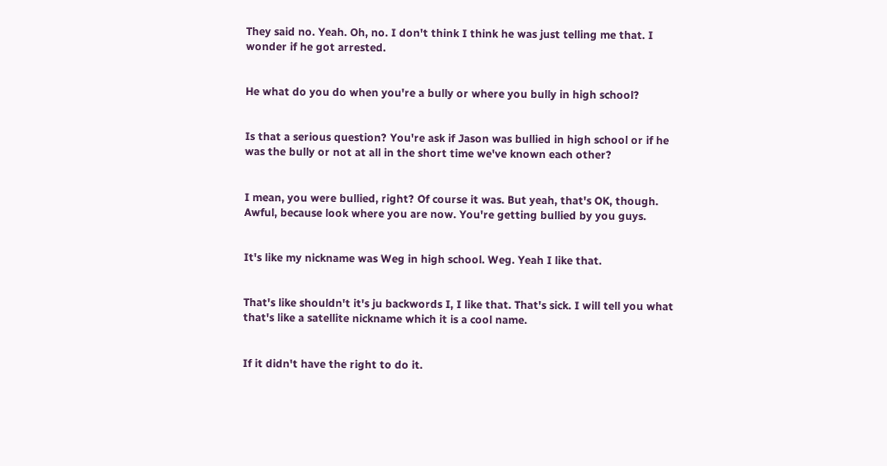They said no. Yeah. Oh, no. I don't think I think he was just telling me that. I wonder if he got arrested.


He what do you do when you're a bully or where you bully in high school?


Is that a serious question? You're ask if Jason was bullied in high school or if he was the bully or not at all in the short time we've known each other?


I mean, you were bullied, right? Of course it was. But yeah, that's OK, though. Awful, because look where you are now. You're getting bullied by you guys.


It's like my nickname was Weg in high school. Weg. Yeah I like that.


That's like shouldn't it's ju backwords I, I like that. That's sick. I will tell you what that's like a satellite nickname which it is a cool name.


If it didn't have the right to do it.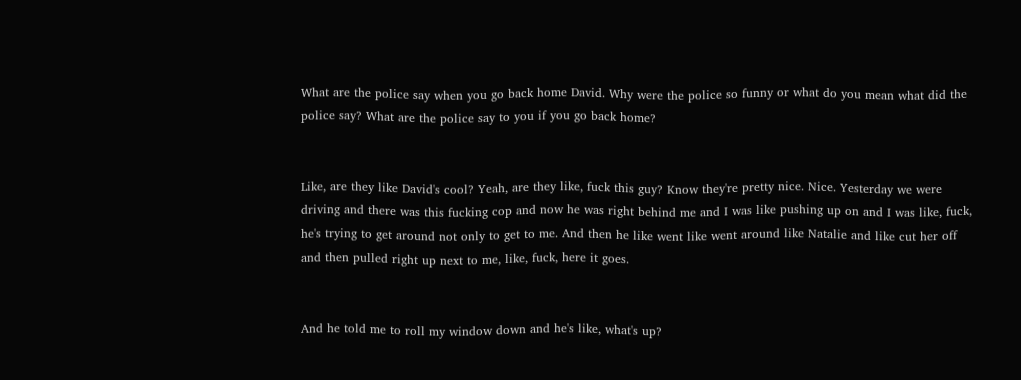What are the police say when you go back home David. Why were the police so funny or what do you mean what did the police say? What are the police say to you if you go back home?


Like, are they like David's cool? Yeah, are they like, fuck this guy? Know they're pretty nice. Nice. Yesterday we were driving and there was this fucking cop and now he was right behind me and I was like pushing up on and I was like, fuck, he's trying to get around not only to get to me. And then he like went like went around like Natalie and like cut her off and then pulled right up next to me, like, fuck, here it goes.


And he told me to roll my window down and he's like, what's up?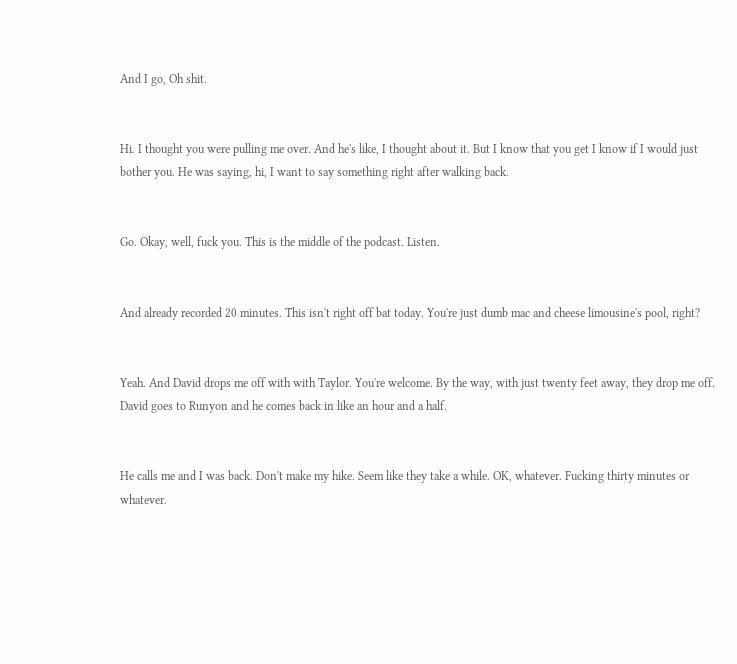And I go, Oh shit.


Hi. I thought you were pulling me over. And he's like, I thought about it. But I know that you get I know if I would just bother you. He was saying, hi, I want to say something right after walking back.


Go. Okay, well, fuck you. This is the middle of the podcast. Listen.


And already recorded 20 minutes. This isn't right off bat today. You're just dumb mac and cheese limousine's pool, right?


Yeah. And David drops me off with with Taylor. You're welcome. By the way, with just twenty feet away, they drop me off. David goes to Runyon and he comes back in like an hour and a half.


He calls me and I was back. Don't make my hike. Seem like they take a while. OK, whatever. Fucking thirty minutes or whatever.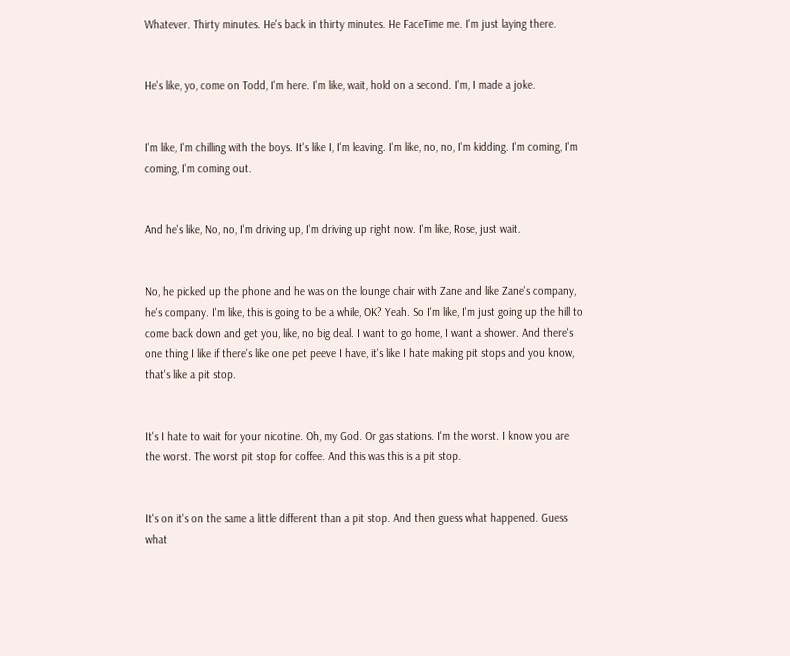Whatever. Thirty minutes. He's back in thirty minutes. He FaceTime me. I'm just laying there.


He's like, yo, come on Todd, I'm here. I'm like, wait, hold on a second. I'm, I made a joke.


I'm like, I'm chilling with the boys. It's like I, I'm leaving. I'm like, no, no, I'm kidding. I'm coming, I'm coming, I'm coming out.


And he's like, No, no, I'm driving up, I'm driving up right now. I'm like, Rose, just wait.


No, he picked up the phone and he was on the lounge chair with Zane and like Zane's company, he's company. I'm like, this is going to be a while, OK? Yeah. So I'm like, I'm just going up the hill to come back down and get you, like, no big deal. I want to go home, I want a shower. And there's one thing I like if there's like one pet peeve I have, it's like I hate making pit stops and you know, that's like a pit stop.


It's I hate to wait for your nicotine. Oh, my God. Or gas stations. I'm the worst. I know you are the worst. The worst pit stop for coffee. And this was this is a pit stop.


It's on it's on the same a little different than a pit stop. And then guess what happened. Guess what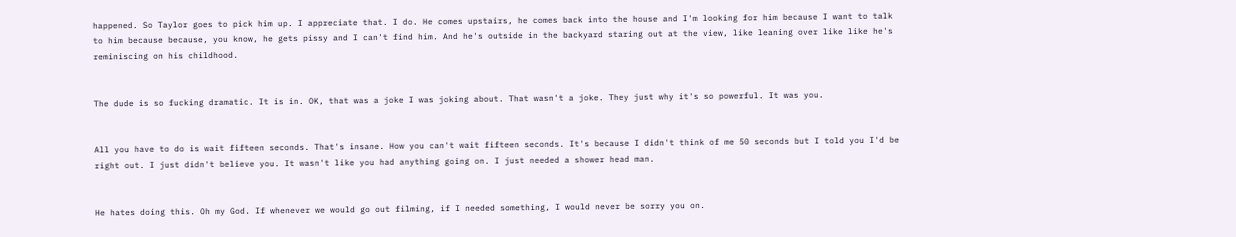happened. So Taylor goes to pick him up. I appreciate that. I do. He comes upstairs, he comes back into the house and I'm looking for him because I want to talk to him because because, you know, he gets pissy and I can't find him. And he's outside in the backyard staring out at the view, like leaning over like like he's reminiscing on his childhood.


The dude is so fucking dramatic. It is in. OK, that was a joke I was joking about. That wasn't a joke. They just why it's so powerful. It was you.


All you have to do is wait fifteen seconds. That's insane. How you can't wait fifteen seconds. It's because I didn't think of me 50 seconds but I told you I'd be right out. I just didn't believe you. It wasn't like you had anything going on. I just needed a shower head man.


He hates doing this. Oh my God. If whenever we would go out filming, if I needed something, I would never be sorry you on.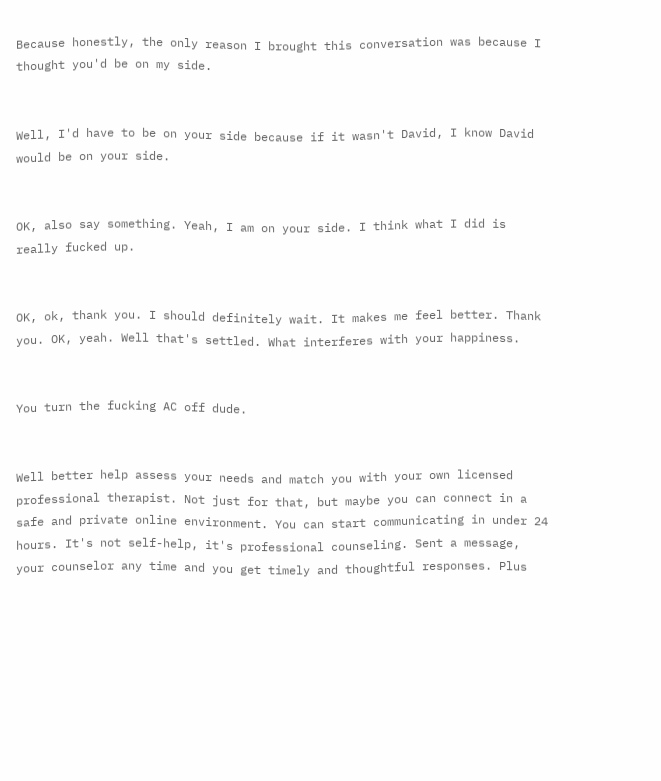Because honestly, the only reason I brought this conversation was because I thought you'd be on my side.


Well, I'd have to be on your side because if it wasn't David, I know David would be on your side.


OK, also say something. Yeah, I am on your side. I think what I did is really fucked up.


OK, ok, thank you. I should definitely wait. It makes me feel better. Thank you. OK, yeah. Well that's settled. What interferes with your happiness.


You turn the fucking AC off dude.


Well better help assess your needs and match you with your own licensed professional therapist. Not just for that, but maybe you can connect in a safe and private online environment. You can start communicating in under 24 hours. It's not self-help, it's professional counseling. Sent a message, your counselor any time and you get timely and thoughtful responses. Plus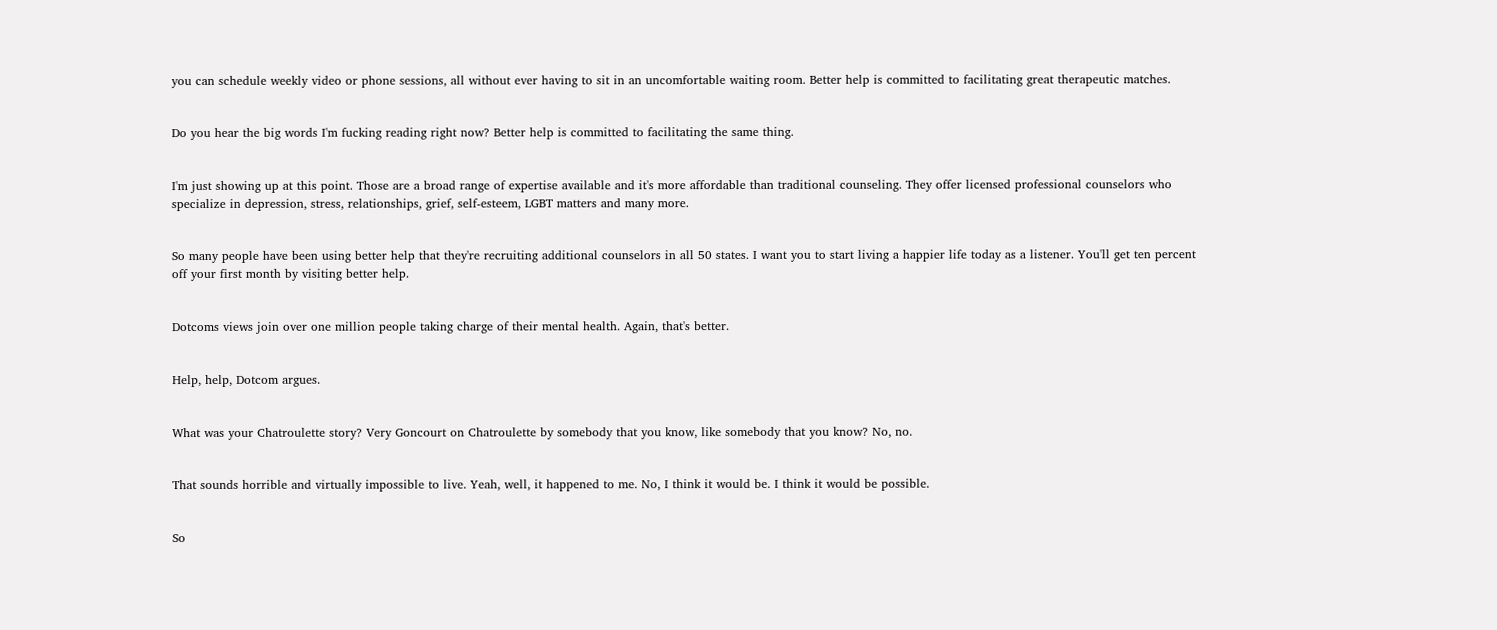you can schedule weekly video or phone sessions, all without ever having to sit in an uncomfortable waiting room. Better help is committed to facilitating great therapeutic matches.


Do you hear the big words I'm fucking reading right now? Better help is committed to facilitating the same thing.


I'm just showing up at this point. Those are a broad range of expertise available and it's more affordable than traditional counseling. They offer licensed professional counselors who specialize in depression, stress, relationships, grief, self-esteem, LGBT matters and many more.


So many people have been using better help that they're recruiting additional counselors in all 50 states. I want you to start living a happier life today as a listener. You'll get ten percent off your first month by visiting better help.


Dotcoms views join over one million people taking charge of their mental health. Again, that's better.


Help, help, Dotcom argues.


What was your Chatroulette story? Very Goncourt on Chatroulette by somebody that you know, like somebody that you know? No, no.


That sounds horrible and virtually impossible to live. Yeah, well, it happened to me. No, I think it would be. I think it would be possible.


So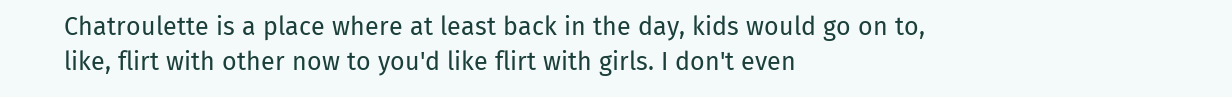Chatroulette is a place where at least back in the day, kids would go on to, like, flirt with other now to you'd like flirt with girls. I don't even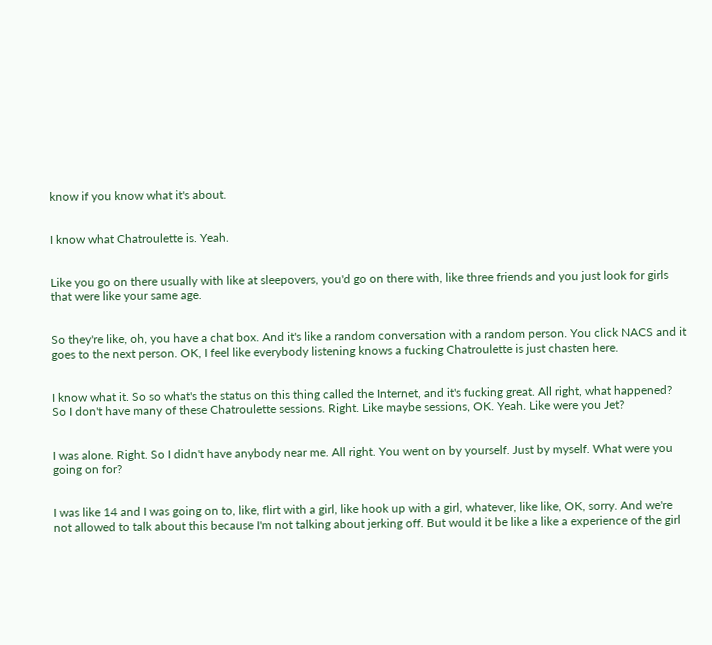know if you know what it's about.


I know what Chatroulette is. Yeah.


Like you go on there usually with like at sleepovers, you'd go on there with, like three friends and you just look for girls that were like your same age.


So they're like, oh, you have a chat box. And it's like a random conversation with a random person. You click NACS and it goes to the next person. OK, I feel like everybody listening knows a fucking Chatroulette is just chasten here.


I know what it. So so what's the status on this thing called the Internet, and it's fucking great. All right, what happened? So I don't have many of these Chatroulette sessions. Right. Like maybe sessions, OK. Yeah. Like were you Jet?


I was alone. Right. So I didn't have anybody near me. All right. You went on by yourself. Just by myself. What were you going on for?


I was like 14 and I was going on to, like, flirt with a girl, like hook up with a girl, whatever, like like, OK, sorry. And we're not allowed to talk about this because I'm not talking about jerking off. But would it be like a like a experience of the girl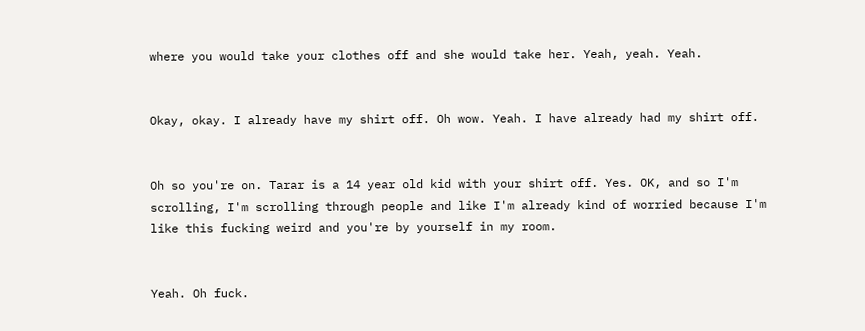where you would take your clothes off and she would take her. Yeah, yeah. Yeah.


Okay, okay. I already have my shirt off. Oh wow. Yeah. I have already had my shirt off.


Oh so you're on. Tarar is a 14 year old kid with your shirt off. Yes. OK, and so I'm scrolling, I'm scrolling through people and like I'm already kind of worried because I'm like this fucking weird and you're by yourself in my room.


Yeah. Oh fuck.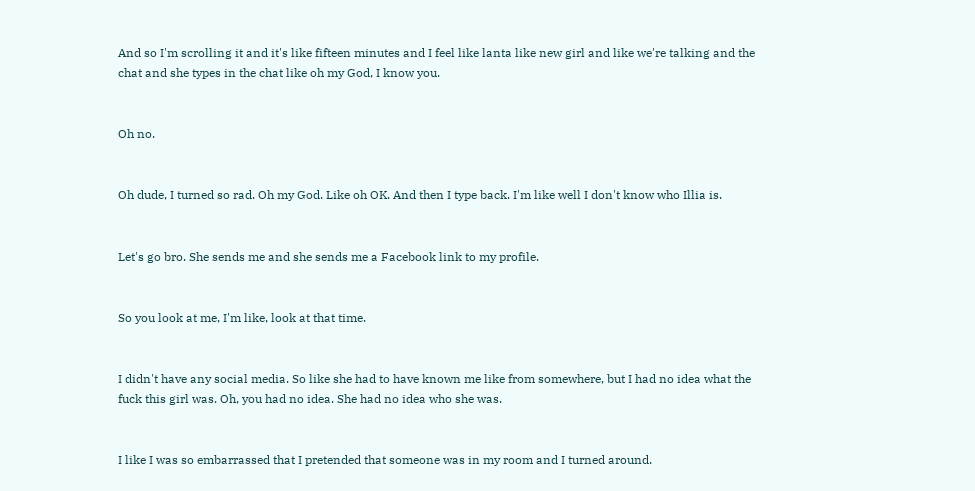And so I'm scrolling it and it's like fifteen minutes and I feel like lanta like new girl and like we're talking and the chat and she types in the chat like oh my God, I know you.


Oh no.


Oh dude, I turned so rad. Oh my God. Like oh OK. And then I type back. I'm like well I don't know who Illia is.


Let's go bro. She sends me and she sends me a Facebook link to my profile.


So you look at me, I'm like, look at that time.


I didn't have any social media. So like she had to have known me like from somewhere, but I had no idea what the fuck this girl was. Oh, you had no idea. She had no idea who she was.


I like I was so embarrassed that I pretended that someone was in my room and I turned around.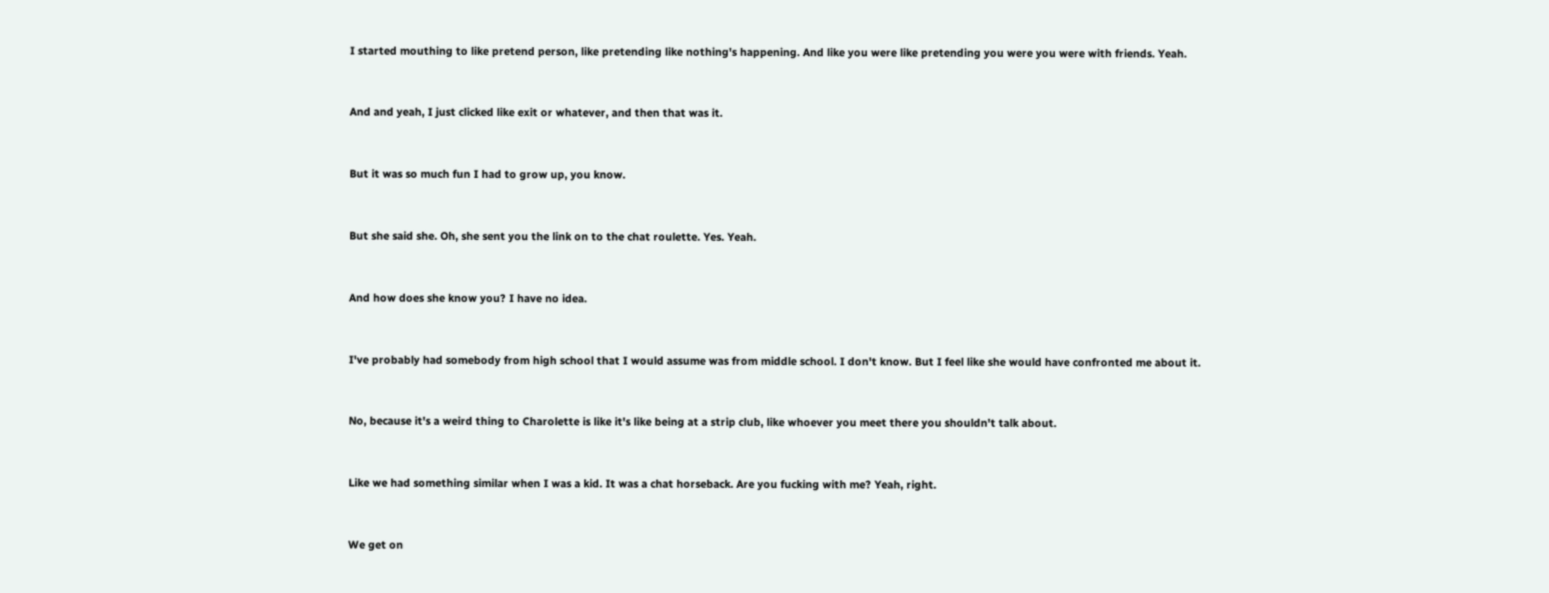I started mouthing to like pretend person, like pretending like nothing's happening. And like you were like pretending you were you were with friends. Yeah.


And and yeah, I just clicked like exit or whatever, and then that was it.


But it was so much fun I had to grow up, you know.


But she said she. Oh, she sent you the link on to the chat roulette. Yes. Yeah.


And how does she know you? I have no idea.


I've probably had somebody from high school that I would assume was from middle school. I don't know. But I feel like she would have confronted me about it.


No, because it's a weird thing to Charolette is like it's like being at a strip club, like whoever you meet there you shouldn't talk about.


Like we had something similar when I was a kid. It was a chat horseback. Are you fucking with me? Yeah, right.


We get on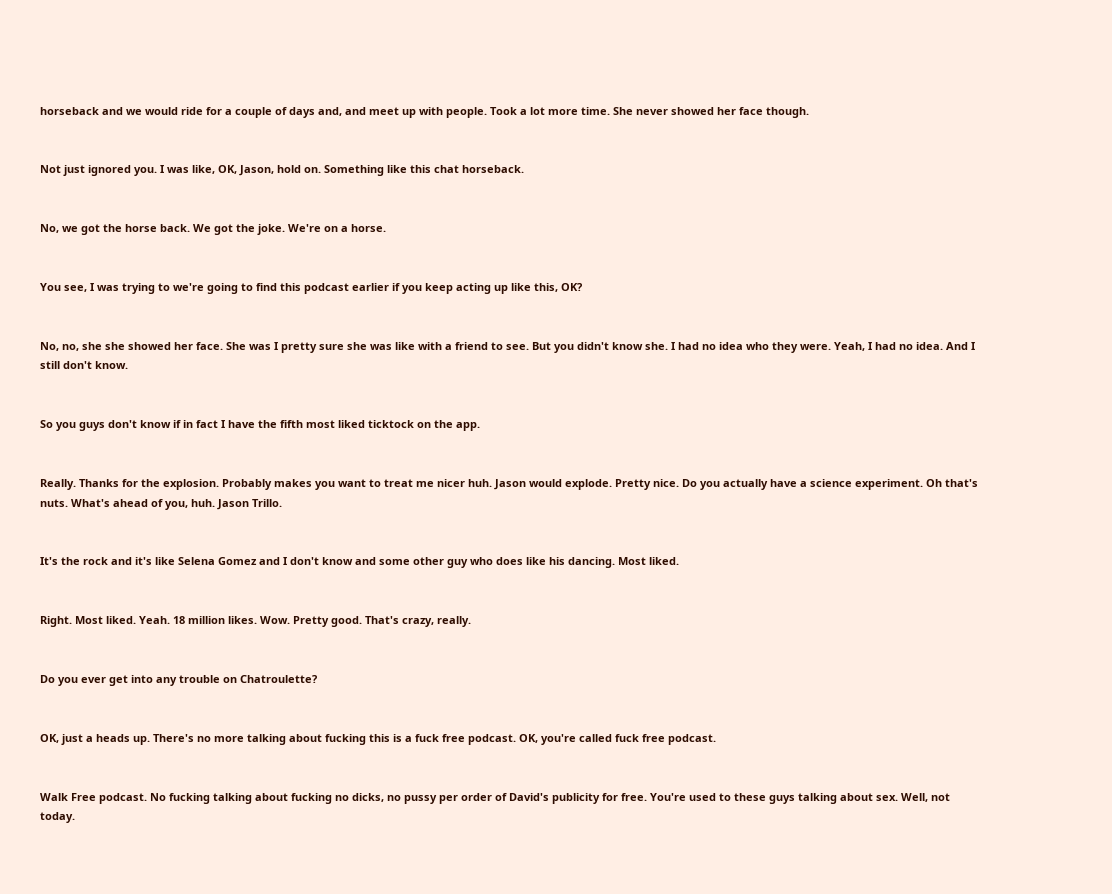horseback and we would ride for a couple of days and, and meet up with people. Took a lot more time. She never showed her face though.


Not just ignored you. I was like, OK, Jason, hold on. Something like this chat horseback.


No, we got the horse back. We got the joke. We're on a horse.


You see, I was trying to we're going to find this podcast earlier if you keep acting up like this, OK?


No, no, she she showed her face. She was I pretty sure she was like with a friend to see. But you didn't know she. I had no idea who they were. Yeah, I had no idea. And I still don't know.


So you guys don't know if in fact I have the fifth most liked ticktock on the app.


Really. Thanks for the explosion. Probably makes you want to treat me nicer huh. Jason would explode. Pretty nice. Do you actually have a science experiment. Oh that's nuts. What's ahead of you, huh. Jason Trillo.


It's the rock and it's like Selena Gomez and I don't know and some other guy who does like his dancing. Most liked.


Right. Most liked. Yeah. 18 million likes. Wow. Pretty good. That's crazy, really.


Do you ever get into any trouble on Chatroulette?


OK, just a heads up. There's no more talking about fucking this is a fuck free podcast. OK, you're called fuck free podcast.


Walk Free podcast. No fucking talking about fucking no dicks, no pussy per order of David's publicity for free. You're used to these guys talking about sex. Well, not today.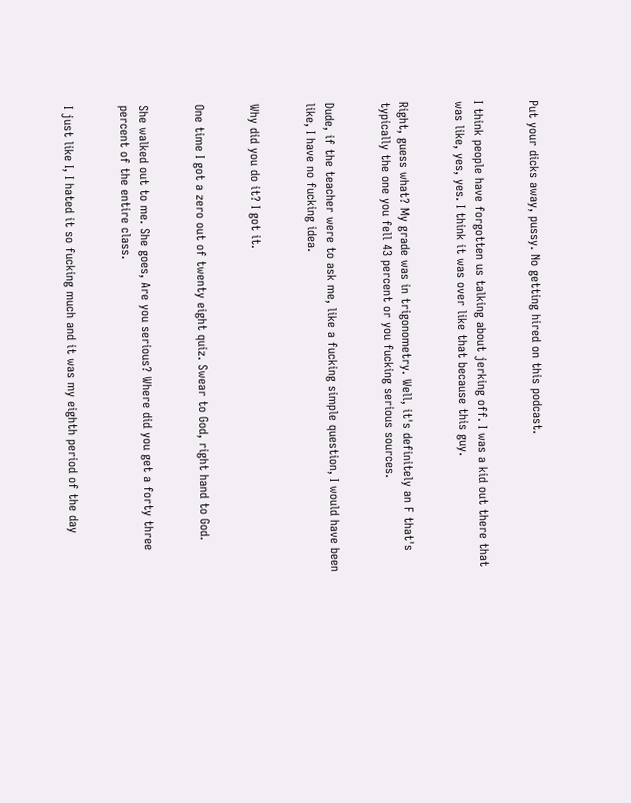Put your dicks away, pussy. No getting hired on this podcast.


I think people have forgotten us talking about jerking off. I was a kid out there that was like, yes, yes. I think it was over like that because this guy.


Right, guess what? My grade was in trigonometry. Well, it's definitely an F that's typically the one you fell 43 percent or you fucking serious sources.


Dude, if the teacher were to ask me, like a fucking simple question, I would have been like, I have no fucking idea.


Why did you do it? I got it.


One time I got a zero out of twenty eight quiz. Swear to God, right hand to God.


She walked out to me. She goes, Are you serious? Where did you get a forty three percent of the entire class.


I just like I, I hated it so fucking much and it was my eighth period of the day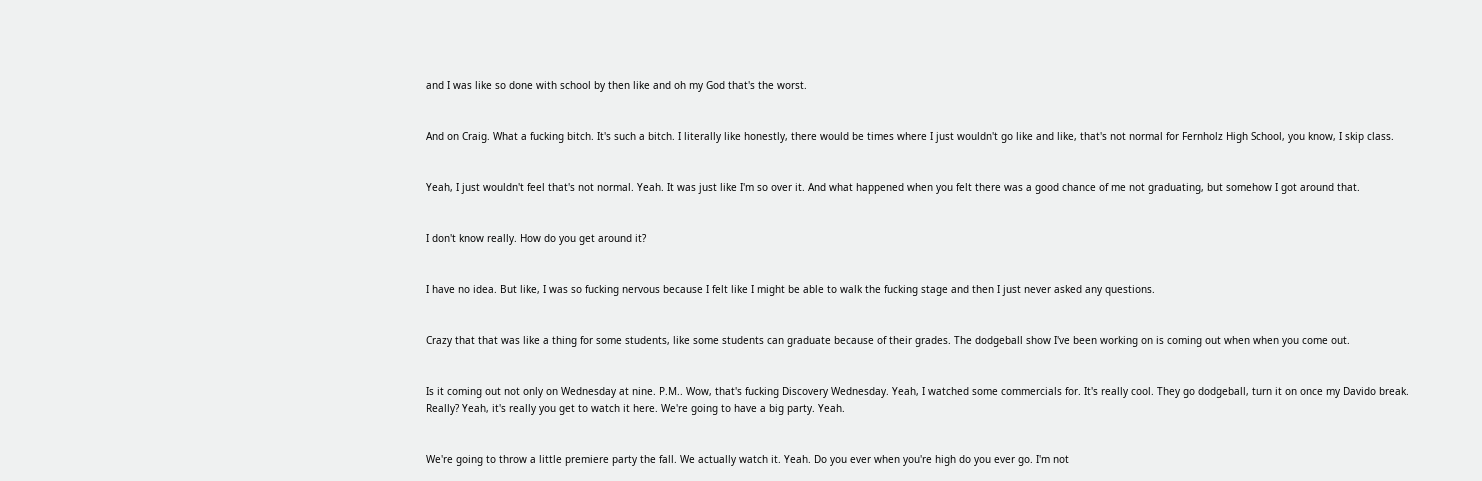and I was like so done with school by then like and oh my God that's the worst.


And on Craig. What a fucking bitch. It's such a bitch. I literally like honestly, there would be times where I just wouldn't go like and like, that's not normal for Fernholz High School, you know, I skip class.


Yeah, I just wouldn't feel that's not normal. Yeah. It was just like I'm so over it. And what happened when you felt there was a good chance of me not graduating, but somehow I got around that.


I don't know really. How do you get around it?


I have no idea. But like, I was so fucking nervous because I felt like I might be able to walk the fucking stage and then I just never asked any questions.


Crazy that that was like a thing for some students, like some students can graduate because of their grades. The dodgeball show I've been working on is coming out when when you come out.


Is it coming out not only on Wednesday at nine. P.M.. Wow, that's fucking Discovery Wednesday. Yeah, I watched some commercials for. It's really cool. They go dodgeball, turn it on once my Davido break. Really? Yeah, it's really you get to watch it here. We're going to have a big party. Yeah.


We're going to throw a little premiere party the fall. We actually watch it. Yeah. Do you ever when you're high do you ever go. I'm not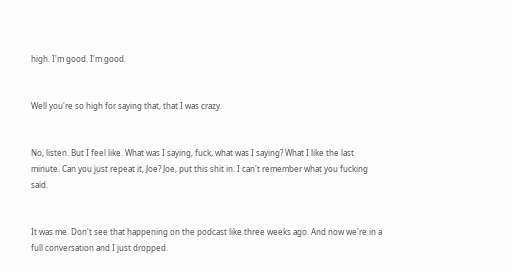high. I'm good. I'm good.


Well you're so high for saying that, that I was crazy.


No, listen. But I feel like. What was I saying, fuck, what was I saying? What I like the last minute. Can you just repeat it, Joe? Joe, put this shit in. I can't remember what you fucking said.


It was me. Don't see that happening on the podcast like three weeks ago. And now we're in a full conversation and I just dropped.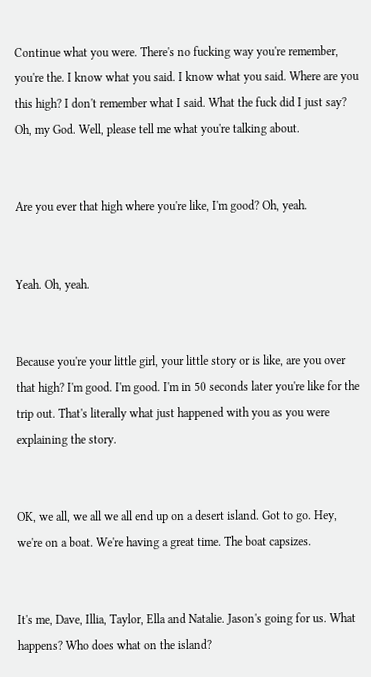Continue what you were. There's no fucking way you're remember, you're the. I know what you said. I know what you said. Where are you this high? I don't remember what I said. What the fuck did I just say? Oh, my God. Well, please tell me what you're talking about.


Are you ever that high where you're like, I'm good? Oh, yeah.


Yeah. Oh, yeah.


Because you're your little girl, your little story or is like, are you over that high? I'm good. I'm good. I'm in 50 seconds later you're like for the trip out. That's literally what just happened with you as you were explaining the story.


OK, we all, we all we all end up on a desert island. Got to go. Hey, we're on a boat. We're having a great time. The boat capsizes.


It's me, Dave, Illia, Taylor, Ella and Natalie. Jason's going for us. What happens? Who does what on the island?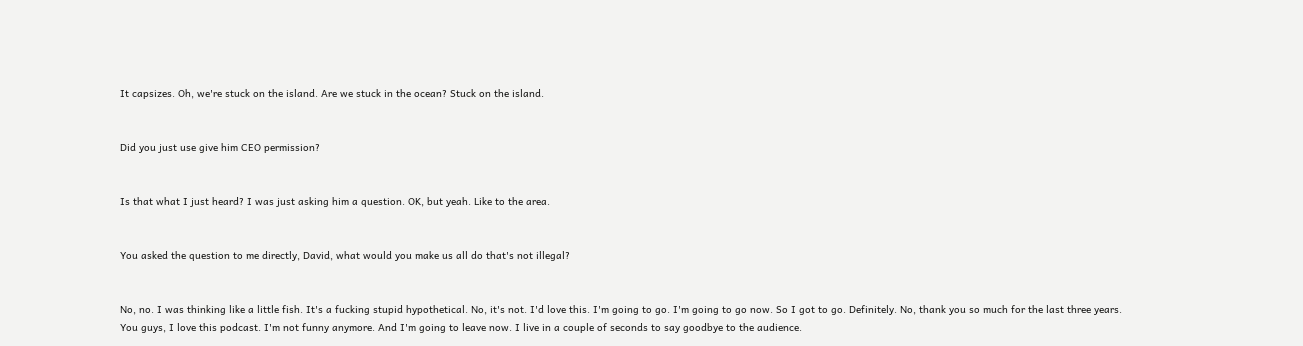It capsizes. Oh, we're stuck on the island. Are we stuck in the ocean? Stuck on the island.


Did you just use give him CEO permission?


Is that what I just heard? I was just asking him a question. OK, but yeah. Like to the area.


You asked the question to me directly, David, what would you make us all do that's not illegal?


No, no. I was thinking like a little fish. It's a fucking stupid hypothetical. No, it's not. I'd love this. I'm going to go. I'm going to go now. So I got to go. Definitely. No, thank you so much for the last three years. You guys, I love this podcast. I'm not funny anymore. And I'm going to leave now. I live in a couple of seconds to say goodbye to the audience.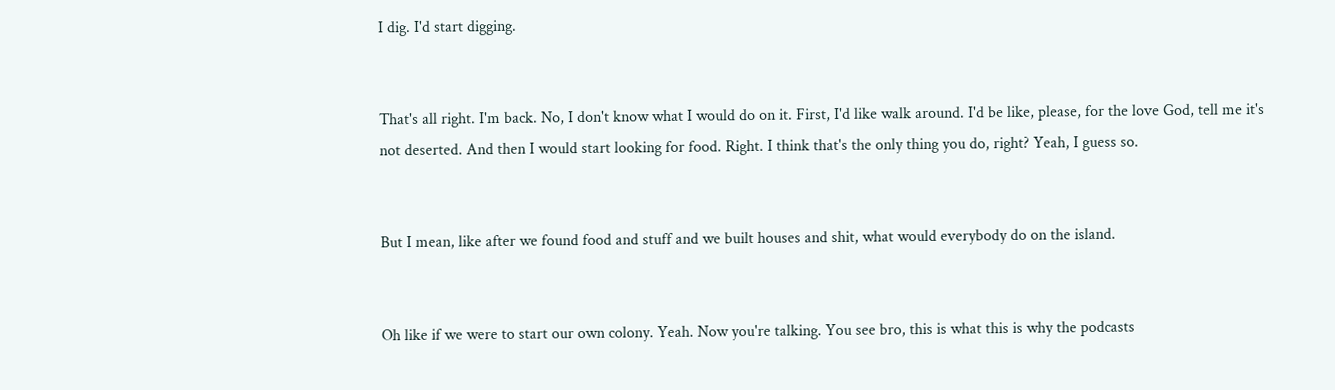I dig. I'd start digging.


That's all right. I'm back. No, I don't know what I would do on it. First, I'd like walk around. I'd be like, please, for the love God, tell me it's not deserted. And then I would start looking for food. Right. I think that's the only thing you do, right? Yeah, I guess so.


But I mean, like after we found food and stuff and we built houses and shit, what would everybody do on the island.


Oh like if we were to start our own colony. Yeah. Now you're talking. You see bro, this is what this is why the podcasts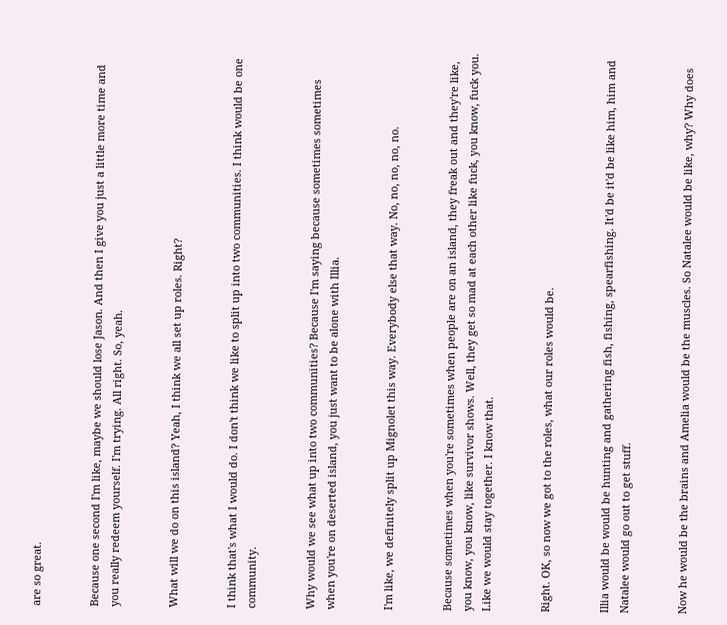are so great.


Because one second I'm like, maybe we should lose Jason. And then I give you just a little more time and you really redeem yourself. I'm trying. All right. So, yeah.


What will we do on this island? Yeah, I think we all set up roles. Right?


I think that's what I would do. I don't think we like to split up into two communities. I think would be one community.


Why would we see what up into two communities? Because I'm saying because sometimes sometimes when you're on deserted island, you just want to be alone with Illia.


I'm like, we definitely split up Mignolet this way. Everybody else that way. No, no, no, no, no.


Because sometimes when you're sometimes when people are on an island, they freak out and they're like, you know, you know, like survivor shows. Well, they get so mad at each other like fuck, you know, fuck you. Like we would stay together. I know that.


Right. OK, so now we got to the roles, what our roles would be.


Illia would be would be hunting and gathering fish, fishing, spearfishing. It'd be it'd be like him, him and Natalee would go out to get stuff.


Now he would be the brains and Amelia would be the muscles. So Natalee would be like, why? Why does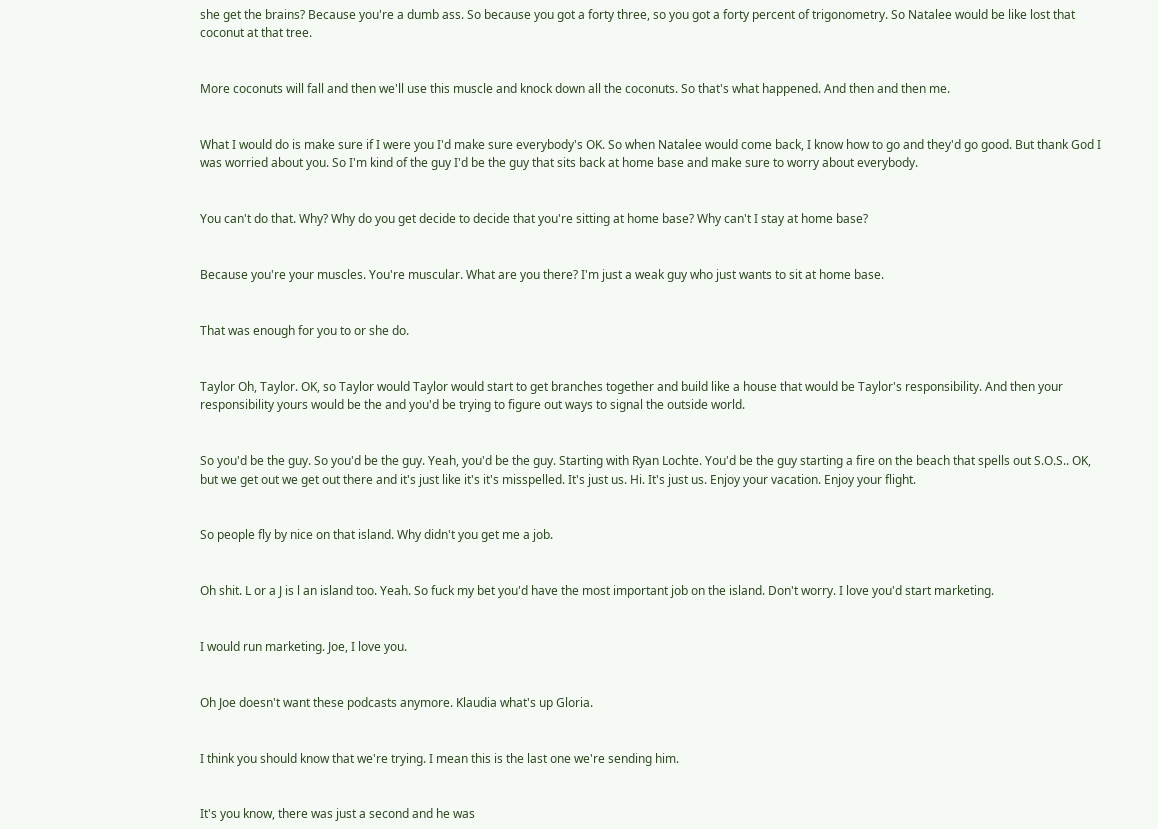she get the brains? Because you're a dumb ass. So because you got a forty three, so you got a forty percent of trigonometry. So Natalee would be like lost that coconut at that tree.


More coconuts will fall and then we'll use this muscle and knock down all the coconuts. So that's what happened. And then and then me.


What I would do is make sure if I were you I'd make sure everybody's OK. So when Natalee would come back, I know how to go and they'd go good. But thank God I was worried about you. So I'm kind of the guy I'd be the guy that sits back at home base and make sure to worry about everybody.


You can't do that. Why? Why do you get decide to decide that you're sitting at home base? Why can't I stay at home base?


Because you're your muscles. You're muscular. What are you there? I'm just a weak guy who just wants to sit at home base.


That was enough for you to or she do.


Taylor Oh, Taylor. OK, so Taylor would Taylor would start to get branches together and build like a house that would be Taylor's responsibility. And then your responsibility yours would be the and you'd be trying to figure out ways to signal the outside world.


So you'd be the guy. So you'd be the guy. Yeah, you'd be the guy. Starting with Ryan Lochte. You'd be the guy starting a fire on the beach that spells out S.O.S.. OK, but we get out we get out there and it's just like it's it's misspelled. It's just us. Hi. It's just us. Enjoy your vacation. Enjoy your flight.


So people fly by nice on that island. Why didn't you get me a job.


Oh shit. L or a J is l an island too. Yeah. So fuck my bet you'd have the most important job on the island. Don't worry. I love you'd start marketing.


I would run marketing. Joe, I love you.


Oh Joe doesn't want these podcasts anymore. Klaudia what's up Gloria.


I think you should know that we're trying. I mean this is the last one we're sending him.


It's you know, there was just a second and he was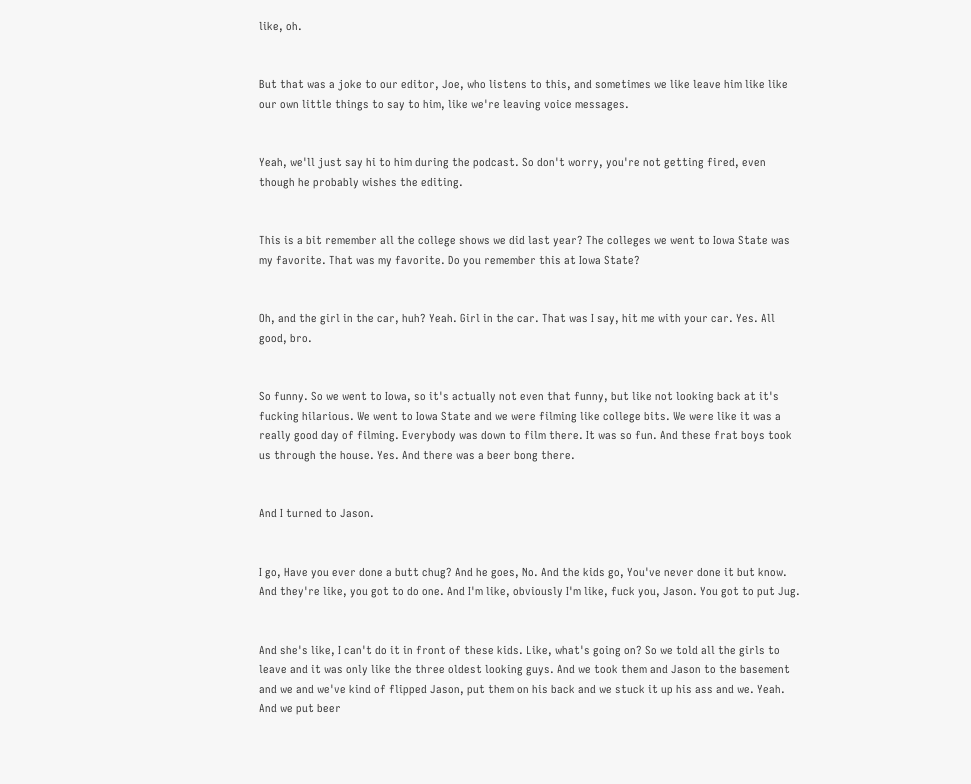like, oh.


But that was a joke to our editor, Joe, who listens to this, and sometimes we like leave him like like our own little things to say to him, like we're leaving voice messages.


Yeah, we'll just say hi to him during the podcast. So don't worry, you're not getting fired, even though he probably wishes the editing.


This is a bit remember all the college shows we did last year? The colleges we went to Iowa State was my favorite. That was my favorite. Do you remember this at Iowa State?


Oh, and the girl in the car, huh? Yeah. Girl in the car. That was I say, hit me with your car. Yes. All good, bro.


So funny. So we went to Iowa, so it's actually not even that funny, but like not looking back at it's fucking hilarious. We went to Iowa State and we were filming like college bits. We were like it was a really good day of filming. Everybody was down to film there. It was so fun. And these frat boys took us through the house. Yes. And there was a beer bong there.


And I turned to Jason.


I go, Have you ever done a butt chug? And he goes, No. And the kids go, You've never done it but know. And they're like, you got to do one. And I'm like, obviously I'm like, fuck you, Jason. You got to put Jug.


And she's like, I can't do it in front of these kids. Like, what's going on? So we told all the girls to leave and it was only like the three oldest looking guys. And we took them and Jason to the basement and we and we've kind of flipped Jason, put them on his back and we stuck it up his ass and we. Yeah. And we put beer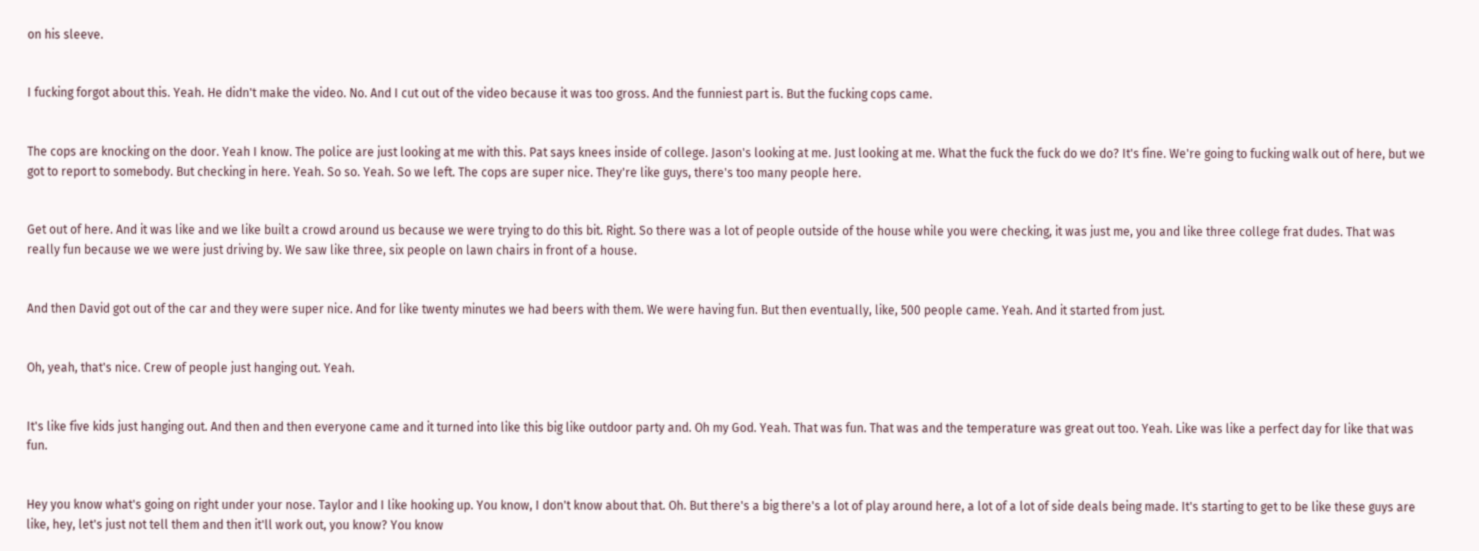on his sleeve.


I fucking forgot about this. Yeah. He didn't make the video. No. And I cut out of the video because it was too gross. And the funniest part is. But the fucking cops came.


The cops are knocking on the door. Yeah I know. The police are just looking at me with this. Pat says knees inside of college. Jason's looking at me. Just looking at me. What the fuck the fuck do we do? It's fine. We're going to fucking walk out of here, but we got to report to somebody. But checking in here. Yeah. So so. Yeah. So we left. The cops are super nice. They're like guys, there's too many people here.


Get out of here. And it was like and we like built a crowd around us because we were trying to do this bit. Right. So there was a lot of people outside of the house while you were checking, it was just me, you and like three college frat dudes. That was really fun because we we were just driving by. We saw like three, six people on lawn chairs in front of a house.


And then David got out of the car and they were super nice. And for like twenty minutes we had beers with them. We were having fun. But then eventually, like, 500 people came. Yeah. And it started from just.


Oh, yeah, that's nice. Crew of people just hanging out. Yeah.


It's like five kids just hanging out. And then and then everyone came and it turned into like this big like outdoor party and. Oh my God. Yeah. That was fun. That was and the temperature was great out too. Yeah. Like was like a perfect day for like that was fun.


Hey you know what's going on right under your nose. Taylor and I like hooking up. You know, I don't know about that. Oh. But there's a big there's a lot of play around here, a lot of a lot of side deals being made. It's starting to get to be like these guys are like, hey, let's just not tell them and then it'll work out, you know? You know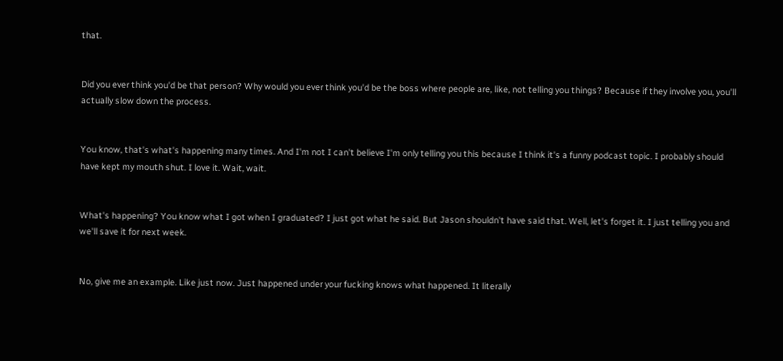that.


Did you ever think you'd be that person? Why would you ever think you'd be the boss where people are, like, not telling you things? Because if they involve you, you'll actually slow down the process.


You know, that's what's happening many times. And I'm not I can't believe I'm only telling you this because I think it's a funny podcast topic. I probably should have kept my mouth shut. I love it. Wait, wait.


What's happening? You know what I got when I graduated? I just got what he said. But Jason shouldn't have said that. Well, let's forget it. I just telling you and we'll save it for next week.


No, give me an example. Like just now. Just happened under your fucking knows what happened. It literally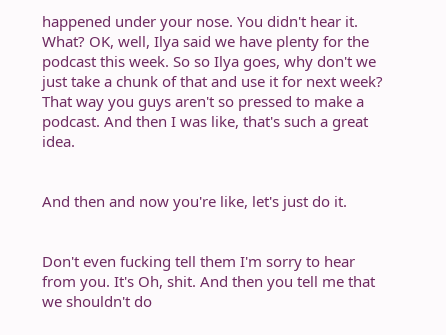happened under your nose. You didn't hear it. What? OK, well, Ilya said we have plenty for the podcast this week. So so Ilya goes, why don't we just take a chunk of that and use it for next week? That way you guys aren't so pressed to make a podcast. And then I was like, that's such a great idea.


And then and now you're like, let's just do it.


Don't even fucking tell them I'm sorry to hear from you. It's Oh, shit. And then you tell me that we shouldn't do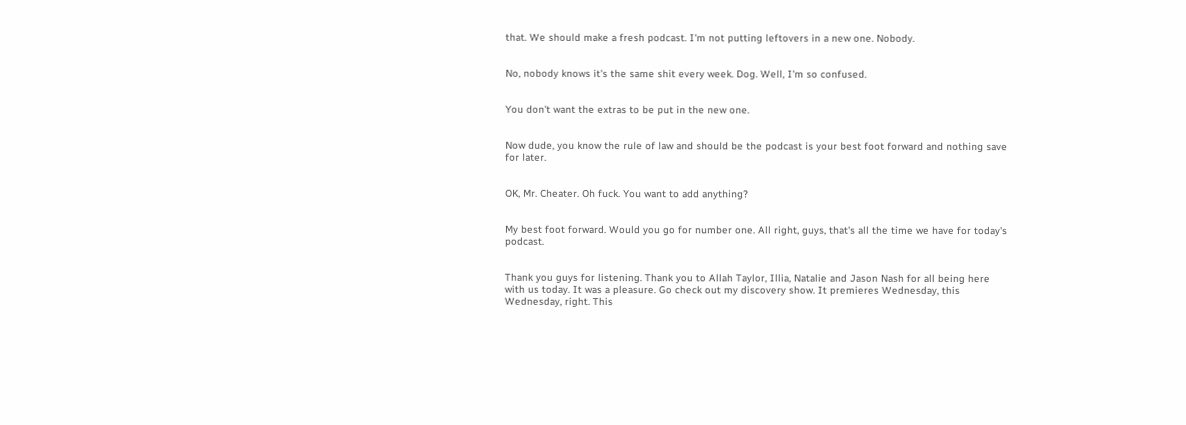that. We should make a fresh podcast. I'm not putting leftovers in a new one. Nobody.


No, nobody knows it's the same shit every week. Dog. Well, I'm so confused.


You don't want the extras to be put in the new one.


Now dude, you know the rule of law and should be the podcast is your best foot forward and nothing save for later.


OK, Mr. Cheater. Oh fuck. You want to add anything?


My best foot forward. Would you go for number one. All right, guys, that's all the time we have for today's podcast.


Thank you guys for listening. Thank you to Allah Taylor, Illia, Natalie and Jason Nash for all being here with us today. It was a pleasure. Go check out my discovery show. It premieres Wednesday, this Wednesday, right. This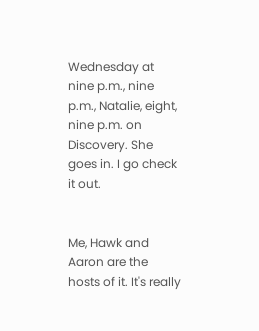Wednesday at nine p.m., nine p.m., Natalie, eight, nine p.m. on Discovery. She goes in. I go check it out.


Me, Hawk and Aaron are the hosts of it. It's really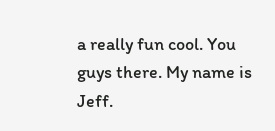a really fun cool. You guys there. My name is Jeff.